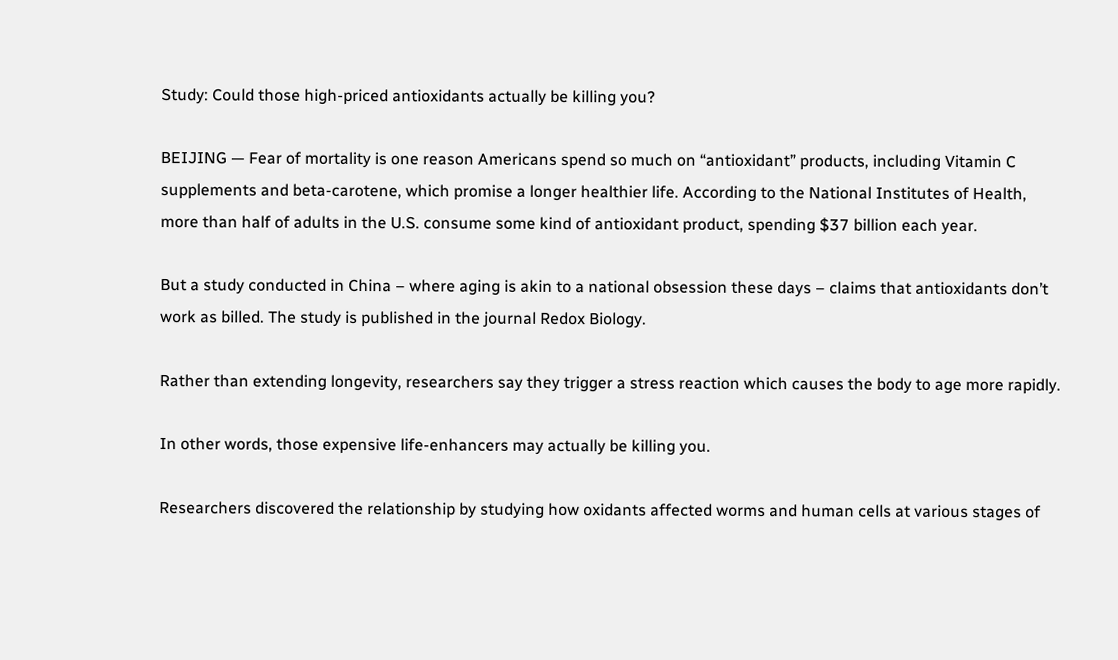Study: Could those high-priced antioxidants actually be killing you?

BEIJING — Fear of mortality is one reason Americans spend so much on “antioxidant” products, including Vitamin C supplements and beta-carotene, which promise a longer healthier life. According to the National Institutes of Health, more than half of adults in the U.S. consume some kind of antioxidant product, spending $37 billion each year.

But a study conducted in China – where aging is akin to a national obsession these days – claims that antioxidants don’t work as billed. The study is published in the journal Redox Biology.

Rather than extending longevity, researchers say they trigger a stress reaction which causes the body to age more rapidly.

In other words, those expensive life-enhancers may actually be killing you.

Researchers discovered the relationship by studying how oxidants affected worms and human cells at various stages of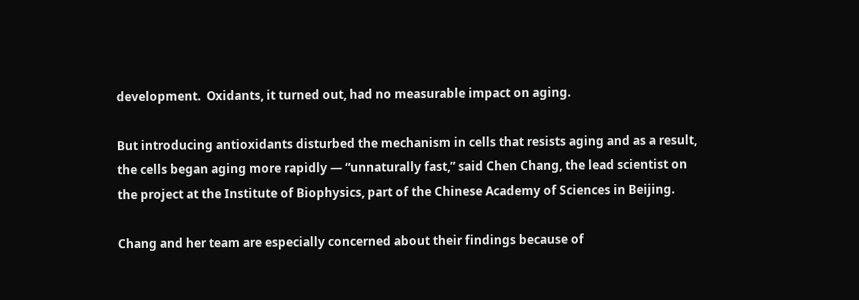development.  Oxidants, it turned out, had no measurable impact on aging.

But introducing antioxidants disturbed the mechanism in cells that resists aging and as a result, the cells began aging more rapidly — “unnaturally fast,” said Chen Chang, the lead scientist on the project at the Institute of Biophysics, part of the Chinese Academy of Sciences in Beijing.

Chang and her team are especially concerned about their findings because of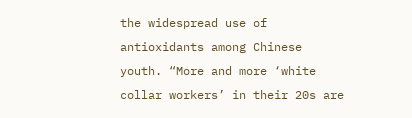the widespread use of antioxidants among Chinese youth. “More and more ‘white collar workers’ in their 20s are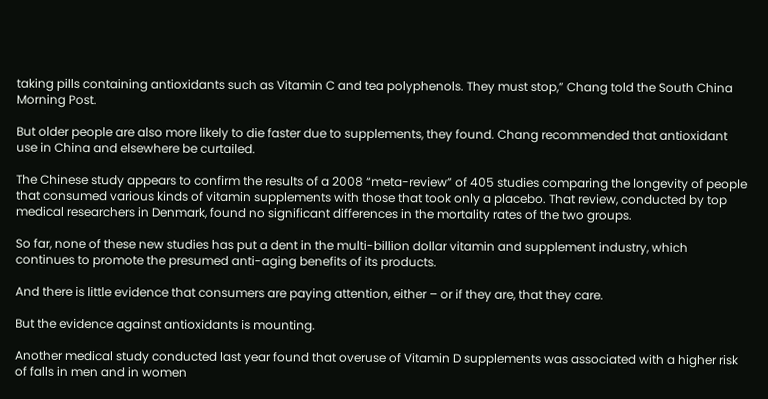taking pills containing antioxidants such as Vitamin C and tea polyphenols. They must stop,” Chang told the South China Morning Post.

But older people are also more likely to die faster due to supplements, they found. Chang recommended that antioxidant use in China and elsewhere be curtailed.

The Chinese study appears to confirm the results of a 2008 “meta-review” of 405 studies comparing the longevity of people that consumed various kinds of vitamin supplements with those that took only a placebo. That review, conducted by top medical researchers in Denmark, found no significant differences in the mortality rates of the two groups.

So far, none of these new studies has put a dent in the multi-billion dollar vitamin and supplement industry, which continues to promote the presumed anti-aging benefits of its products.

And there is little evidence that consumers are paying attention, either – or if they are, that they care.

But the evidence against antioxidants is mounting.

Another medical study conducted last year found that overuse of Vitamin D supplements was associated with a higher risk of falls in men and in women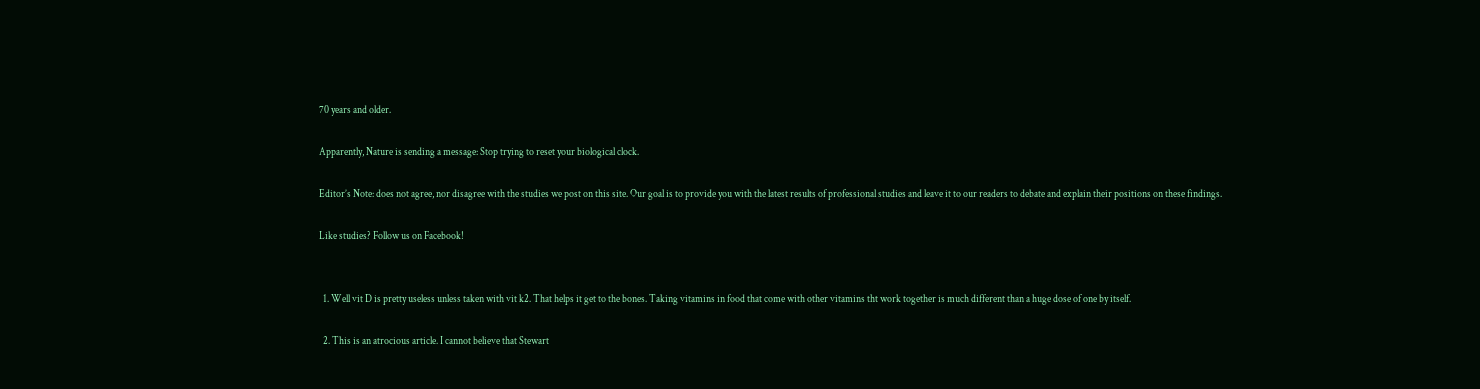70 years and older.

Apparently, Nature is sending a message: Stop trying to reset your biological clock.

Editor’s Note: does not agree, nor disagree with the studies we post on this site. Our goal is to provide you with the latest results of professional studies and leave it to our readers to debate and explain their positions on these findings.

Like studies? Follow us on Facebook!


  1. Well vit D is pretty useless unless taken with vit k2. That helps it get to the bones. Taking vitamins in food that come with other vitamins tht work together is much different than a huge dose of one by itself.

  2. This is an atrocious article. I cannot believe that Stewart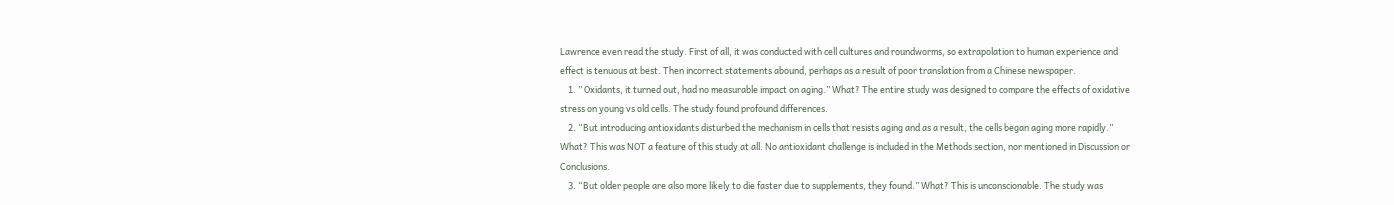Lawrence even read the study. First of all, it was conducted with cell cultures and roundworms, so extrapolation to human experience and effect is tenuous at best. Then incorrect statements abound, perhaps as a result of poor translation from a Chinese newspaper.
    1. ” Oxidants, it turned out, had no measurable impact on aging.” What? The entire study was designed to compare the effects of oxidative stress on young vs old cells. The study found profound differences.
    2. “But introducing antioxidants disturbed the mechanism in cells that resists aging and as a result, the cells began aging more rapidly.” What? This was NOT a feature of this study at all. No antioxidant challenge is included in the Methods section, nor mentioned in Discussion or Conclusions.
    3. “But older people are also more likely to die faster due to supplements, they found.” What? This is unconscionable. The study was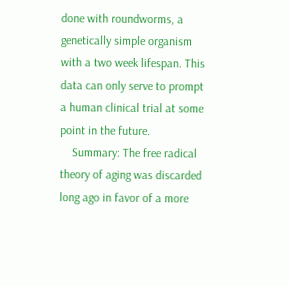done with roundworms, a genetically simple organism with a two week lifespan. This data can only serve to prompt a human clinical trial at some point in the future.
    Summary: The free radical theory of aging was discarded long ago in favor of a more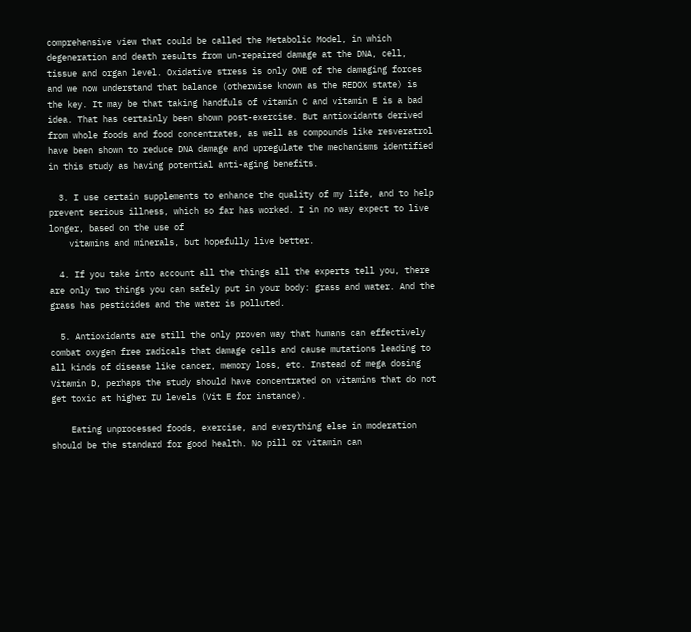comprehensive view that could be called the Metabolic Model, in which degeneration and death results from un-repaired damage at the DNA, cell, tissue and organ level. Oxidative stress is only ONE of the damaging forces and we now understand that balance (otherwise known as the REDOX state) is the key. It may be that taking handfuls of vitamin C and vitamin E is a bad idea. That has certainly been shown post-exercise. But antioxidants derived from whole foods and food concentrates, as well as compounds like resveratrol have been shown to reduce DNA damage and upregulate the mechanisms identified in this study as having potential anti-aging benefits.

  3. I use certain supplements to enhance the quality of my life, and to help prevent serious illness, which so far has worked. I in no way expect to live longer, based on the use of
    vitamins and minerals, but hopefully live better.

  4. If you take into account all the things all the experts tell you, there are only two things you can safely put in your body: grass and water. And the grass has pesticides and the water is polluted.

  5. Antioxidants are still the only proven way that humans can effectively combat oxygen free radicals that damage cells and cause mutations leading to all kinds of disease like cancer, memory loss, etc. Instead of mega dosing Vitamin D, perhaps the study should have concentrated on vitamins that do not get toxic at higher IU levels (Vit E for instance).

    Eating unprocessed foods, exercise, and everything else in moderation should be the standard for good health. No pill or vitamin can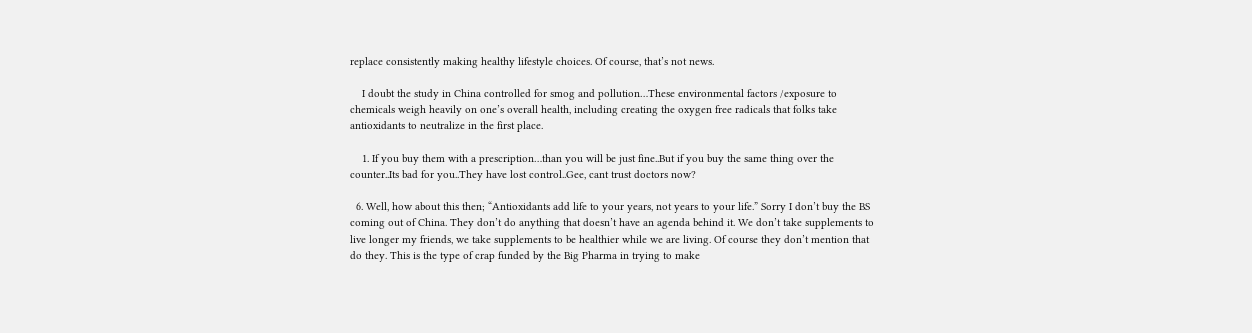replace consistently making healthy lifestyle choices. Of course, that’s not news.

    I doubt the study in China controlled for smog and pollution…These environmental factors /exposure to chemicals weigh heavily on one’s overall health, including creating the oxygen free radicals that folks take antioxidants to neutralize in the first place.

    1. If you buy them with a prescription…than you will be just fine..But if you buy the same thing over the counter..Its bad for you..They have lost control..Gee, cant trust doctors now?

  6. Well, how about this then; “Antioxidants add life to your years, not years to your life.” Sorry I don’t buy the BS coming out of China. They don’t do anything that doesn’t have an agenda behind it. We don’t take supplements to live longer my friends, we take supplements to be healthier while we are living. Of course they don’t mention that do they. This is the type of crap funded by the Big Pharma in trying to make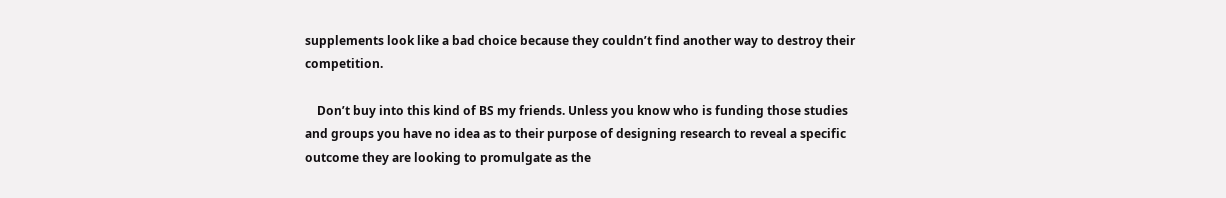supplements look like a bad choice because they couldn’t find another way to destroy their competition.

    Don’t buy into this kind of BS my friends. Unless you know who is funding those studies and groups you have no idea as to their purpose of designing research to reveal a specific outcome they are looking to promulgate as the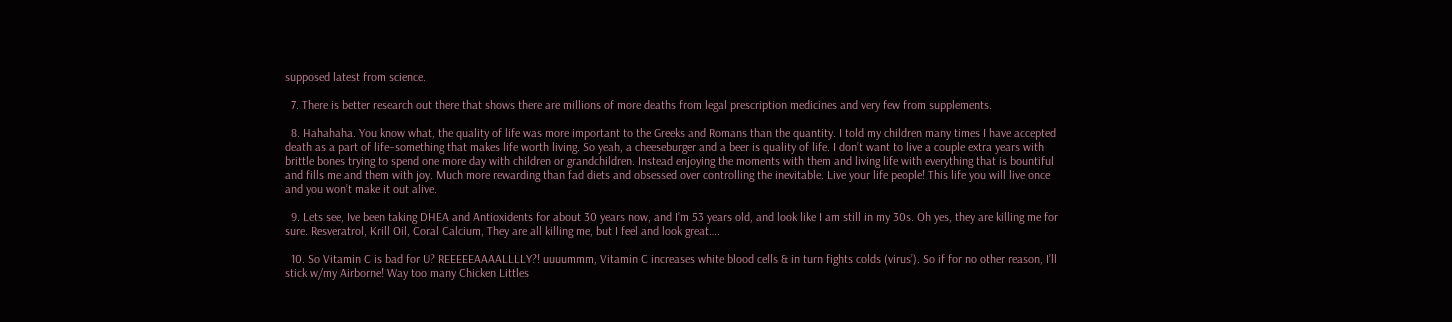supposed latest from science.

  7. There is better research out there that shows there are millions of more deaths from legal prescription medicines and very few from supplements.

  8. Hahahaha. You know what, the quality of life was more important to the Greeks and Romans than the quantity. I told my children many times I have accepted death as a part of life–something that makes life worth living. So yeah, a cheeseburger and a beer is quality of life. I don’t want to live a couple extra years with brittle bones trying to spend one more day with children or grandchildren. Instead enjoying the moments with them and living life with everything that is bountiful and fills me and them with joy. Much more rewarding than fad diets and obsessed over controlling the inevitable. Live your life people! This life you will live once and you won’t make it out alive.

  9. Lets see, Ive been taking DHEA and Antioxidents for about 30 years now, and I’m 53 years old, and look like I am still in my 30s. Oh yes, they are killing me for sure. Resveratrol, Krill Oil, Coral Calcium, They are all killing me, but I feel and look great….

  10. So Vitamin C is bad for U? REEEEEAAAALLLLY?! uuuummm, Vitamin C increases white blood cells & in turn fights colds (virus’). So if for no other reason, I’ll stick w/my Airborne! Way too many Chicken Littles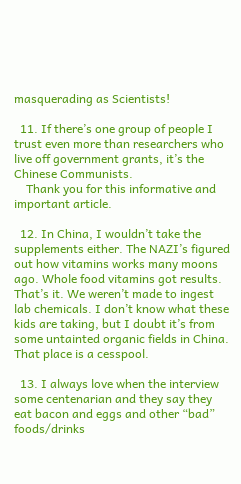masquerading as Scientists!

  11. If there’s one group of people I trust even more than researchers who live off government grants, it’s the Chinese Communists.
    Thank you for this informative and important article.

  12. In China, I wouldn’t take the supplements either. The NAZI’s figured out how vitamins works many moons ago. Whole food vitamins got results. That’s it. We weren’t made to ingest lab chemicals. I don’t know what these kids are taking, but I doubt it’s from some untainted organic fields in China. That place is a cesspool.

  13. I always love when the interview some centenarian and they say they eat bacon and eggs and other “bad” foods/drinks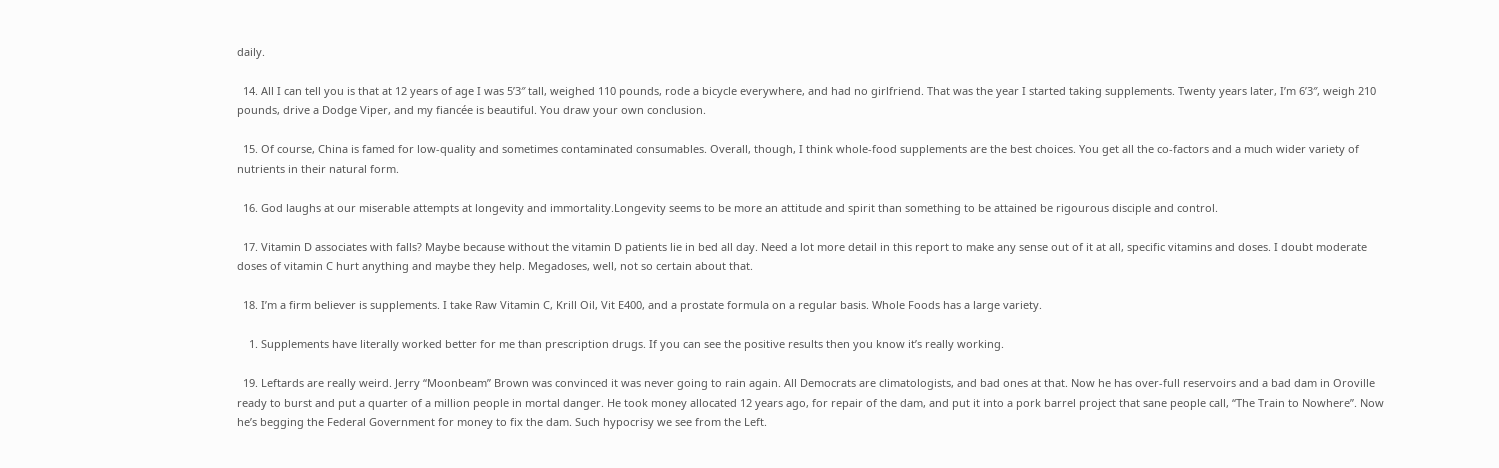daily.

  14. All I can tell you is that at 12 years of age I was 5’3″ tall, weighed 110 pounds, rode a bicycle everywhere, and had no girlfriend. That was the year I started taking supplements. Twenty years later, I’m 6’3″, weigh 210 pounds, drive a Dodge Viper, and my fiancée is beautiful. You draw your own conclusion.

  15. Of course, China is famed for low-quality and sometimes contaminated consumables. Overall, though, I think whole-food supplements are the best choices. You get all the co-factors and a much wider variety of nutrients in their natural form.

  16. God laughs at our miserable attempts at longevity and immortality.Longevity seems to be more an attitude and spirit than something to be attained be rigourous disciple and control.

  17. Vitamin D associates with falls? Maybe because without the vitamin D patients lie in bed all day. Need a lot more detail in this report to make any sense out of it at all, specific vitamins and doses. I doubt moderate doses of vitamin C hurt anything and maybe they help. Megadoses, well, not so certain about that.

  18. I’m a firm believer is supplements. I take Raw Vitamin C, Krill Oil, Vit E400, and a prostate formula on a regular basis. Whole Foods has a large variety.

    1. Supplements have literally worked better for me than prescription drugs. If you can see the positive results then you know it’s really working.

  19. Leftards are really weird. Jerry “Moonbeam” Brown was convinced it was never going to rain again. All Democrats are climatologists, and bad ones at that. Now he has over-full reservoirs and a bad dam in Oroville ready to burst and put a quarter of a million people in mortal danger. He took money allocated 12 years ago, for repair of the dam, and put it into a pork barrel project that sane people call, “The Train to Nowhere”. Now he’s begging the Federal Government for money to fix the dam. Such hypocrisy we see from the Left.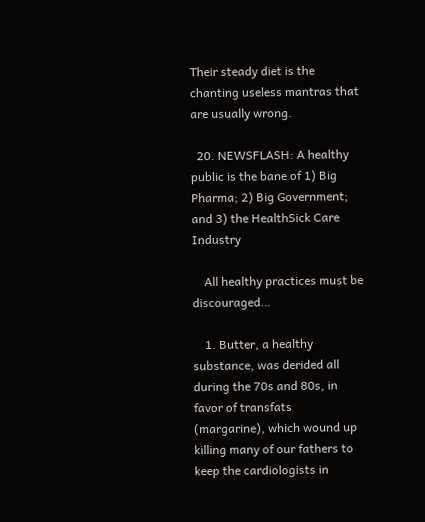Their steady diet is the chanting useless mantras that are usually wrong.

  20. NEWSFLASH: A healthy public is the bane of 1) Big Pharma; 2) Big Government; and 3) the HealthSick Care Industry

    All healthy practices must be discouraged…

    1. Butter, a healthy substance, was derided all during the 70s and 80s, in favor of transfats (margarine), which wound up killing many of our fathers to keep the cardiologists in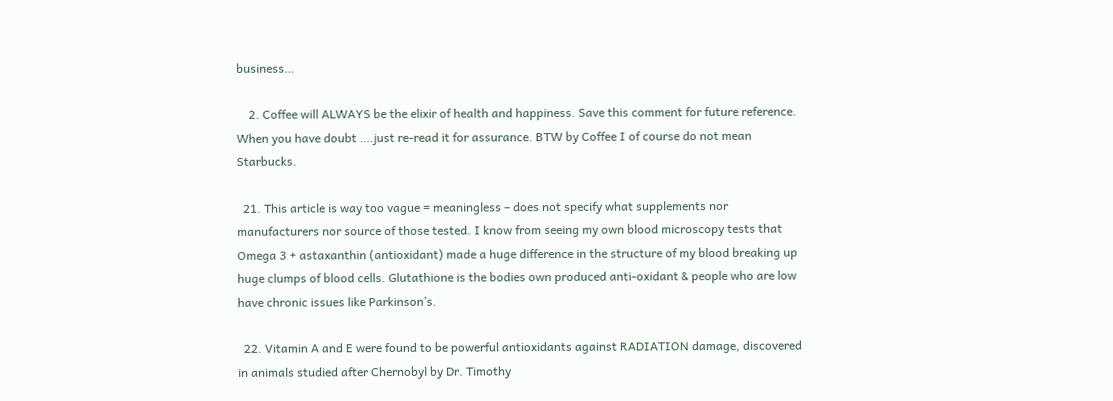business…

    2. Coffee will ALWAYS be the elixir of health and happiness. Save this comment for future reference. When you have doubt ….just re-read it for assurance. BTW by Coffee I of course do not mean Starbucks.

  21. This article is way too vague = meaningless – does not specify what supplements nor manufacturers nor source of those tested. I know from seeing my own blood microscopy tests that Omega 3 + astaxanthin (antioxidant) made a huge difference in the structure of my blood breaking up huge clumps of blood cells. Glutathione is the bodies own produced anti-oxidant & people who are low have chronic issues like Parkinson’s.

  22. Vitamin A and E were found to be powerful antioxidants against RADIATION damage, discovered in animals studied after Chernobyl by Dr. Timothy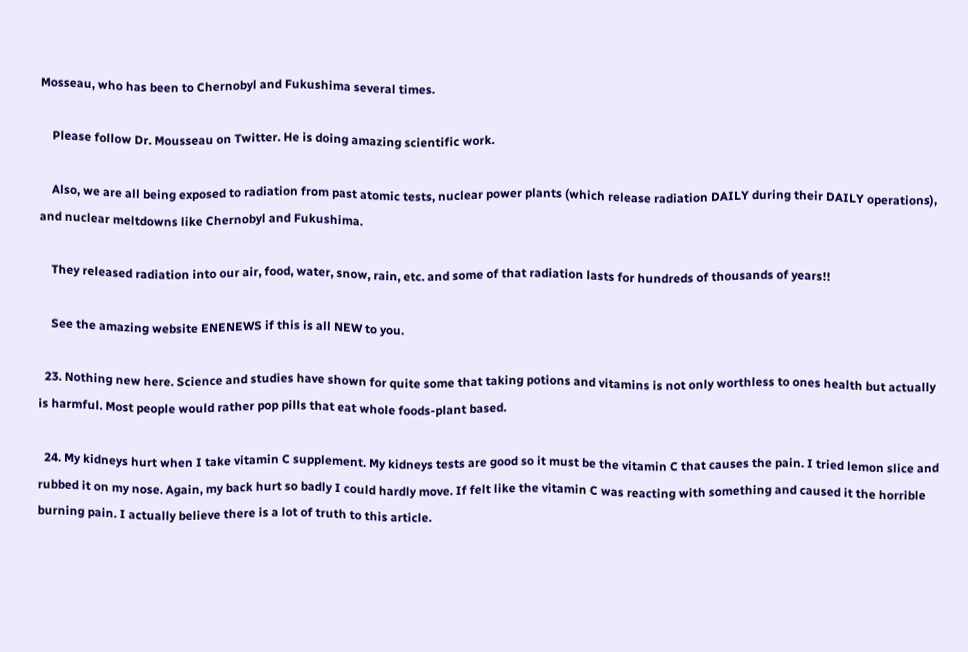Mosseau, who has been to Chernobyl and Fukushima several times.

    Please follow Dr. Mousseau on Twitter. He is doing amazing scientific work.

    Also, we are all being exposed to radiation from past atomic tests, nuclear power plants (which release radiation DAILY during their DAILY operations), and nuclear meltdowns like Chernobyl and Fukushima.

    They released radiation into our air, food, water, snow, rain, etc. and some of that radiation lasts for hundreds of thousands of years!!

    See the amazing website ENENEWS if this is all NEW to you.

  23. Nothing new here. Science and studies have shown for quite some that taking potions and vitamins is not only worthless to ones health but actually is harmful. Most people would rather pop pills that eat whole foods-plant based.

  24. My kidneys hurt when I take vitamin C supplement. My kidneys tests are good so it must be the vitamin C that causes the pain. I tried lemon slice and rubbed it on my nose. Again, my back hurt so badly I could hardly move. If felt like the vitamin C was reacting with something and caused it the horrible burning pain. I actually believe there is a lot of truth to this article.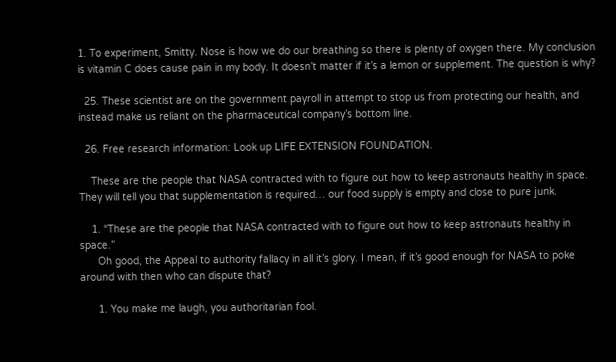1. To experiment, Smitty. Nose is how we do our breathing so there is plenty of oxygen there. My conclusion is vitamin C does cause pain in my body. It doesn’t matter if it’s a lemon or supplement. The question is why?

  25. These scientist are on the government payroll in attempt to stop us from protecting our health, and instead make us reliant on the pharmaceutical company’s bottom line.

  26. Free research information: Look up LIFE EXTENSION FOUNDATION.

    These are the people that NASA contracted with to figure out how to keep astronauts healthy in space. They will tell you that supplementation is required… our food supply is empty and close to pure junk.

    1. “These are the people that NASA contracted with to figure out how to keep astronauts healthy in space.”
      Oh good, the Appeal to authority fallacy in all it’s glory. I mean, if it’s good enough for NASA to poke around with then who can dispute that?

      1. You make me laugh, you authoritarian fool.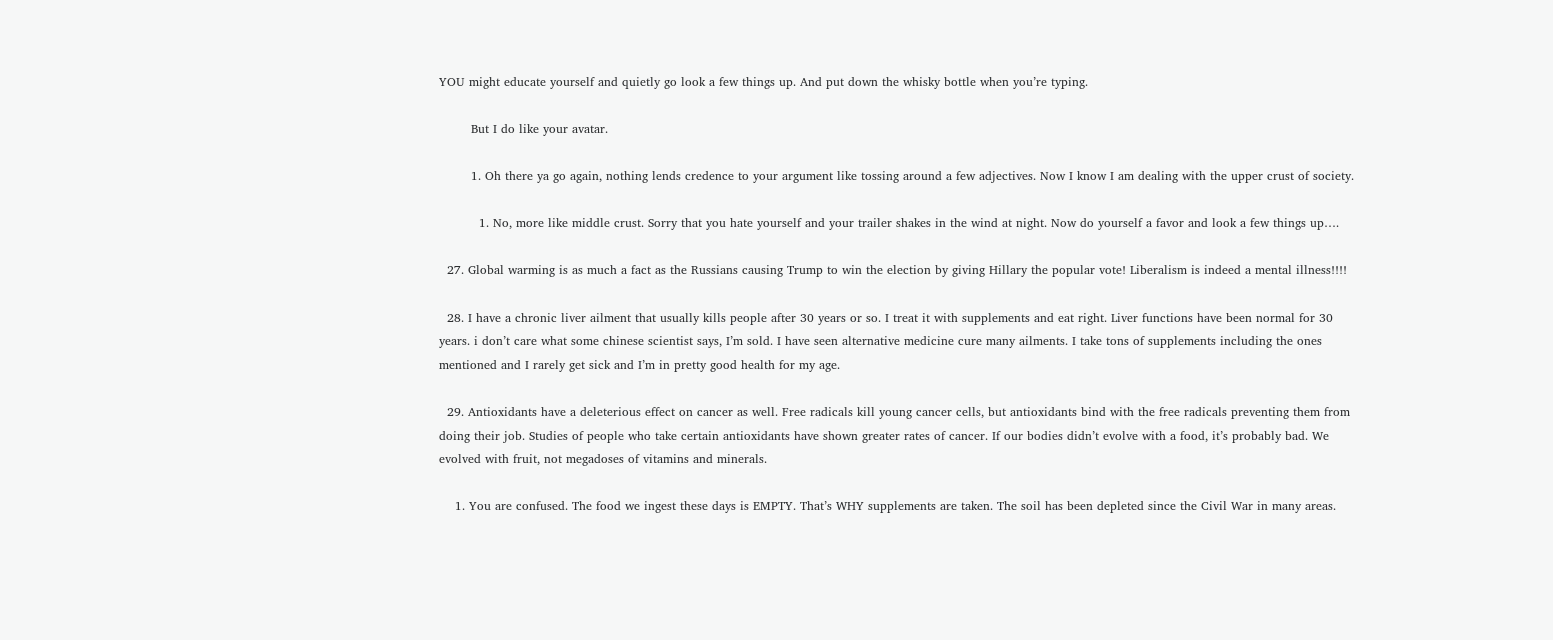YOU might educate yourself and quietly go look a few things up. And put down the whisky bottle when you’re typing.

        But I do like your avatar.

        1. Oh there ya go again, nothing lends credence to your argument like tossing around a few adjectives. Now I know I am dealing with the upper crust of society.

          1. No, more like middle crust. Sorry that you hate yourself and your trailer shakes in the wind at night. Now do yourself a favor and look a few things up….

  27. Global warming is as much a fact as the Russians causing Trump to win the election by giving Hillary the popular vote! Liberalism is indeed a mental illness!!!!

  28. I have a chronic liver ailment that usually kills people after 30 years or so. I treat it with supplements and eat right. Liver functions have been normal for 30 years. i don’t care what some chinese scientist says, I’m sold. I have seen alternative medicine cure many ailments. I take tons of supplements including the ones mentioned and I rarely get sick and I’m in pretty good health for my age.

  29. Antioxidants have a deleterious effect on cancer as well. Free radicals kill young cancer cells, but antioxidants bind with the free radicals preventing them from doing their job. Studies of people who take certain antioxidants have shown greater rates of cancer. If our bodies didn’t evolve with a food, it’s probably bad. We evolved with fruit, not megadoses of vitamins and minerals.

    1. You are confused. The food we ingest these days is EMPTY. That’s WHY supplements are taken. The soil has been depleted since the Civil War in many areas.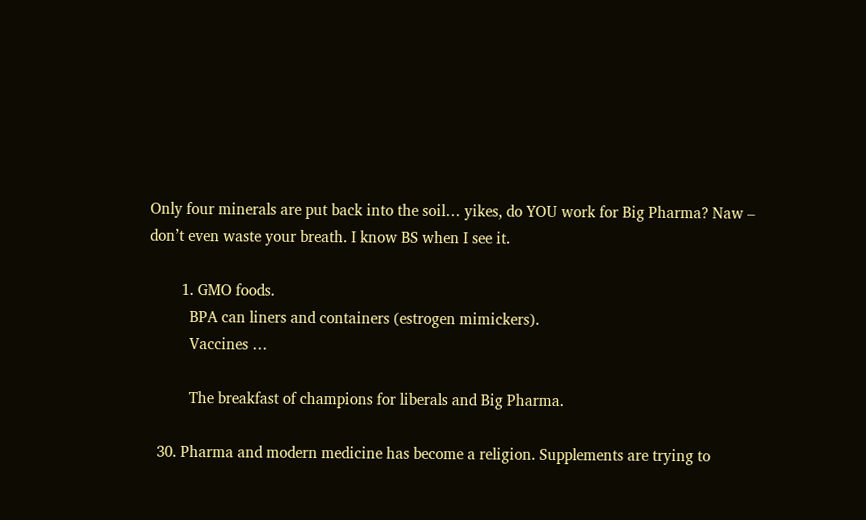Only four minerals are put back into the soil… yikes, do YOU work for Big Pharma? Naw – don’t even waste your breath. I know BS when I see it.

        1. GMO foods.
          BPA can liners and containers (estrogen mimickers).
          Vaccines …

          The breakfast of champions for liberals and Big Pharma.

  30. Pharma and modern medicine has become a religion. Supplements are trying to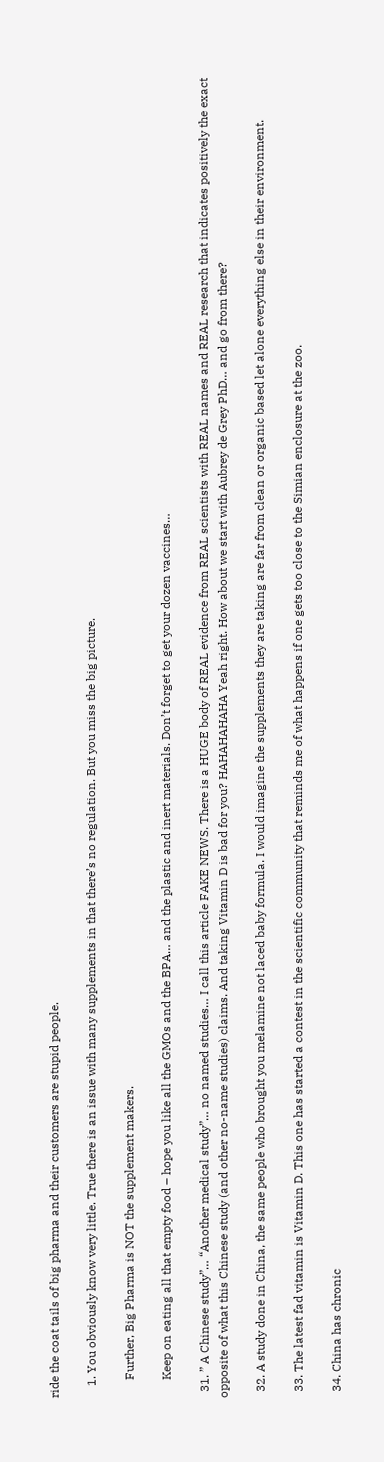ride the coat tails of big pharma and their customers are stupid people.

    1. You obviously know very little. True there is an issue with many supplements in that there’s no regulation. But you miss the big picture.

      Further, Big Pharma is NOT the supplement makers.

      Keep on eating all that empty food – hope you like all the GMOs and the BPA… and the plastic and inert materials. Don’t forget to get your dozen vaccines…

  31. ” A Chinese study”… “Another medical study”… no named studies… I call this article FAKE NEWS. There is a HUGE body of REAL evidence from REAL scientists with REAL names and REAL research that indicates positively the exact opposite of what this Chinese study (and other no-name studies) claims. And taking Vitamin D is bad for you? HAHAHAHAHA Yeah right. How about we start with Aubrey de Grey PhD… and go from there?

  32. A study done in China, the same people who brought you melamine not laced baby formula. I would imagine the supplements they are taking are far from clean or organic based let alone everything else in their environment.

  33. The latest fad vitamin is Vitamin D. This one has started a contest in the scientific community that reminds me of what happens if one gets too close to the Simian enclosure at the zoo.

  34. China has chronic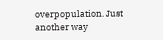overpopulation. Just another way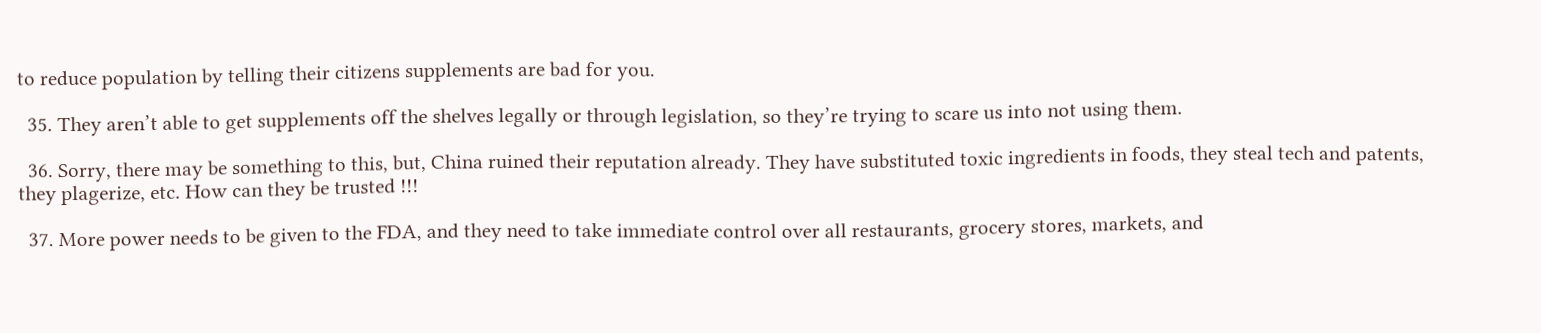to reduce population by telling their citizens supplements are bad for you.

  35. They aren’t able to get supplements off the shelves legally or through legislation, so they’re trying to scare us into not using them.

  36. Sorry, there may be something to this, but, China ruined their reputation already. They have substituted toxic ingredients in foods, they steal tech and patents, they plagerize, etc. How can they be trusted !!!

  37. More power needs to be given to the FDA, and they need to take immediate control over all restaurants, grocery stores, markets, and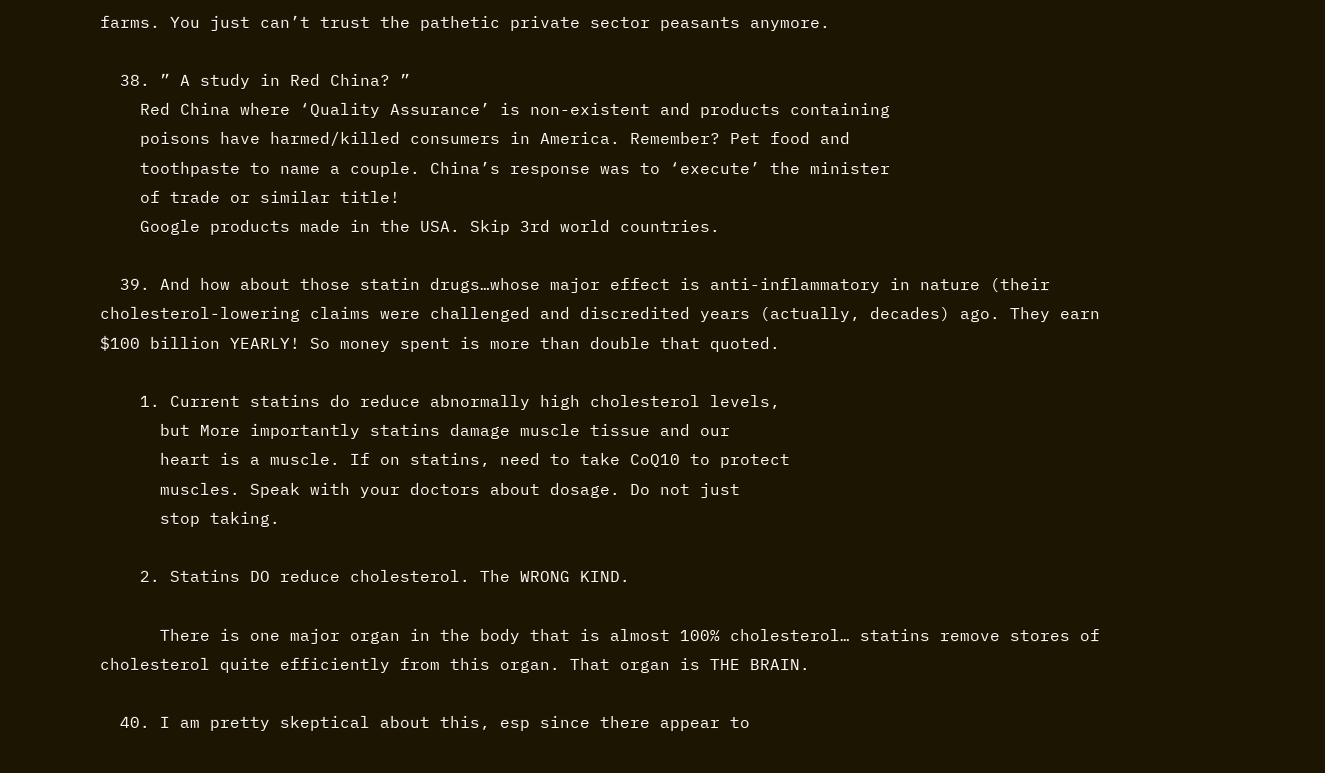farms. You just can’t trust the pathetic private sector peasants anymore.

  38. ” A study in Red China? ”
    Red China where ‘Quality Assurance’ is non-existent and products containing
    poisons have harmed/killed consumers in America. Remember? Pet food and
    toothpaste to name a couple. China’s response was to ‘execute’ the minister
    of trade or similar title!
    Google products made in the USA. Skip 3rd world countries.

  39. And how about those statin drugs…whose major effect is anti-inflammatory in nature (their cholesterol-lowering claims were challenged and discredited years (actually, decades) ago. They earn $100 billion YEARLY! So money spent is more than double that quoted.

    1. Current statins do reduce abnormally high cholesterol levels,
      but More importantly statins damage muscle tissue and our
      heart is a muscle. If on statins, need to take CoQ10 to protect
      muscles. Speak with your doctors about dosage. Do not just
      stop taking.

    2. Statins DO reduce cholesterol. The WRONG KIND.

      There is one major organ in the body that is almost 100% cholesterol… statins remove stores of cholesterol quite efficiently from this organ. That organ is THE BRAIN.

  40. I am pretty skeptical about this, esp since there appear to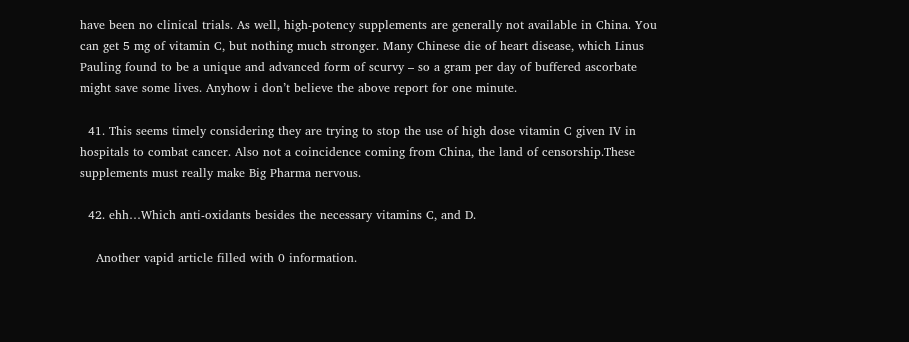have been no clinical trials. As well, high-potency supplements are generally not available in China. You can get 5 mg of vitamin C, but nothing much stronger. Many Chinese die of heart disease, which Linus Pauling found to be a unique and advanced form of scurvy – so a gram per day of buffered ascorbate might save some lives. Anyhow i don’t believe the above report for one minute.

  41. This seems timely considering they are trying to stop the use of high dose vitamin C given IV in hospitals to combat cancer. Also not a coincidence coming from China, the land of censorship.These supplements must really make Big Pharma nervous.

  42. ehh…Which anti-oxidants besides the necessary vitamins C, and D.

    Another vapid article filled with 0 information.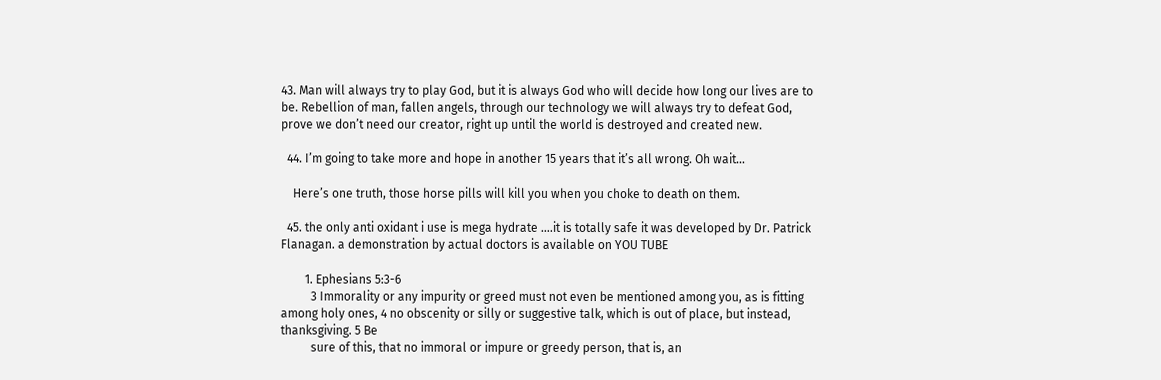43. Man will always try to play God, but it is always God who will decide how long our lives are to be. Rebellion of man, fallen angels, through our technology we will always try to defeat God, prove we don’t need our creator, right up until the world is destroyed and created new.

  44. I’m going to take more and hope in another 15 years that it’s all wrong. Oh wait…

    Here’s one truth, those horse pills will kill you when you choke to death on them.

  45. the only anti oxidant i use is mega hydrate ….it is totally safe it was developed by Dr. Patrick Flanagan. a demonstration by actual doctors is available on YOU TUBE

        1. Ephesians 5:3-6
          3 Immorality or any impurity or greed must not even be mentioned among you, as is fitting among holy ones, 4 no obscenity or silly or suggestive talk, which is out of place, but instead, thanksgiving. 5 Be
          sure of this, that no immoral or impure or greedy person, that is, an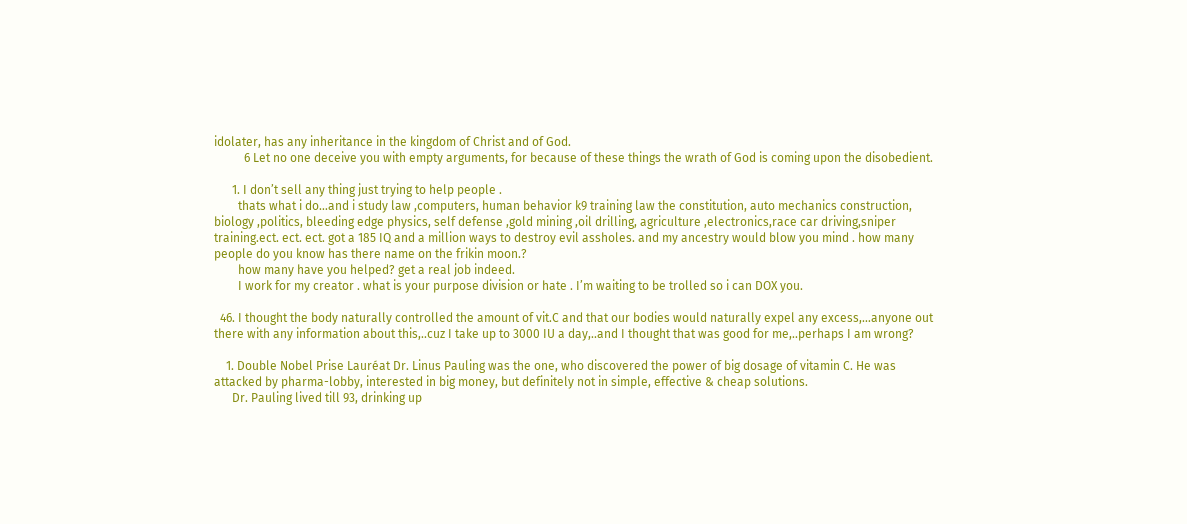idolater, has any inheritance in the kingdom of Christ and of God.
          6 Let no one deceive you with empty arguments, for because of these things the wrath of God is coming upon the disobedient.

      1. I don’t sell any thing just trying to help people .
        thats what i do…and i study law ,computers, human behavior k9 training law the constitution, auto mechanics construction, biology ,politics, bleeding edge physics, self defense ,gold mining ,oil drilling, agriculture ,electronics,race car driving,sniper training.ect. ect. ect. got a 185 IQ and a million ways to destroy evil assholes. and my ancestry would blow you mind . how many people do you know has there name on the frikin moon.?
        how many have you helped? get a real job indeed.
        I work for my creator . what is your purpose division or hate . I’m waiting to be trolled so i can DOX you.

  46. I thought the body naturally controlled the amount of vit.C and that our bodies would naturally expel any excess,…anyone out there with any information about this,..cuz I take up to 3000 IU a day,..and I thought that was good for me,..perhaps I am wrong?

    1. Double Nobel Prise Lauréat Dr. Linus Pauling was the one, who discovered the power of big dosage of vitamin C. He was attacked by pharma-lobby, interested in big money, but definitely not in simple, effective & cheap solutions.
      Dr. Pauling lived till 93, drinking up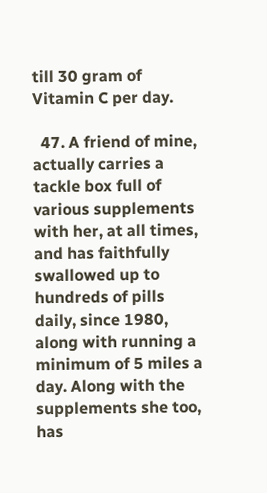till 30 gram of Vitamin C per day.

  47. A friend of mine, actually carries a tackle box full of various supplements with her, at all times, and has faithfully swallowed up to hundreds of pills daily, since 1980, along with running a minimum of 5 miles a day. Along with the supplements she too, has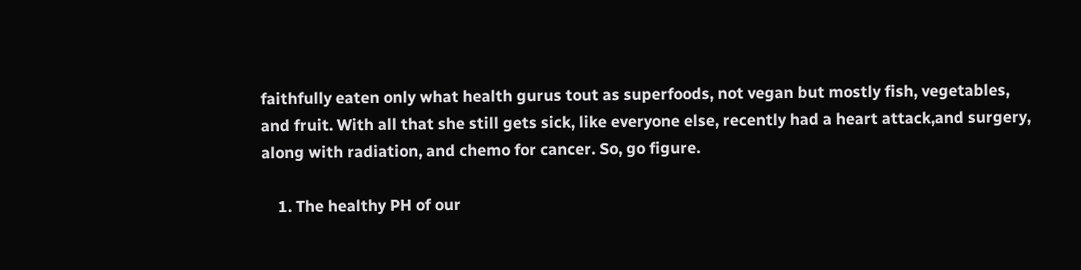faithfully eaten only what health gurus tout as superfoods, not vegan but mostly fish, vegetables, and fruit. With all that she still gets sick, like everyone else, recently had a heart attack,and surgery, along with radiation, and chemo for cancer. So, go figure.

    1. The healthy PH of our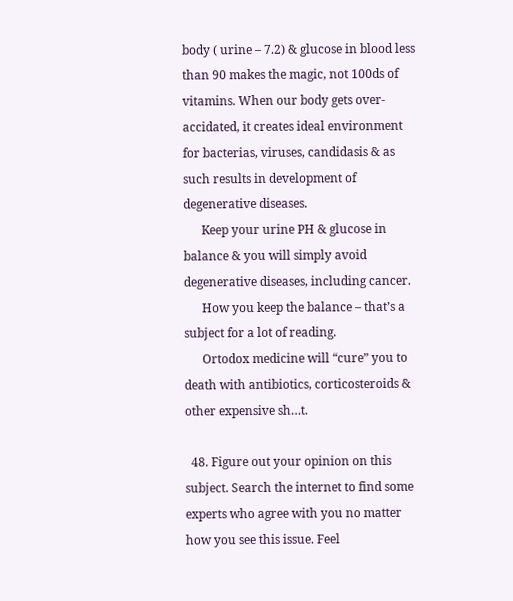body ( urine – 7.2) & glucose in blood less than 90 makes the magic, not 100ds of vitamins. When our body gets over-accidated, it creates ideal environment for bacterias, viruses, candidasis & as such results in development of degenerative diseases.
      Keep your urine PH & glucose in balance & you will simply avoid degenerative diseases, including cancer.
      How you keep the balance – that’s a subject for a lot of reading.
      Ortodox medicine will “cure” you to death with antibiotics, corticosteroids & other expensive sh…t.

  48. Figure out your opinion on this subject. Search the internet to find some experts who agree with you no matter how you see this issue. Feel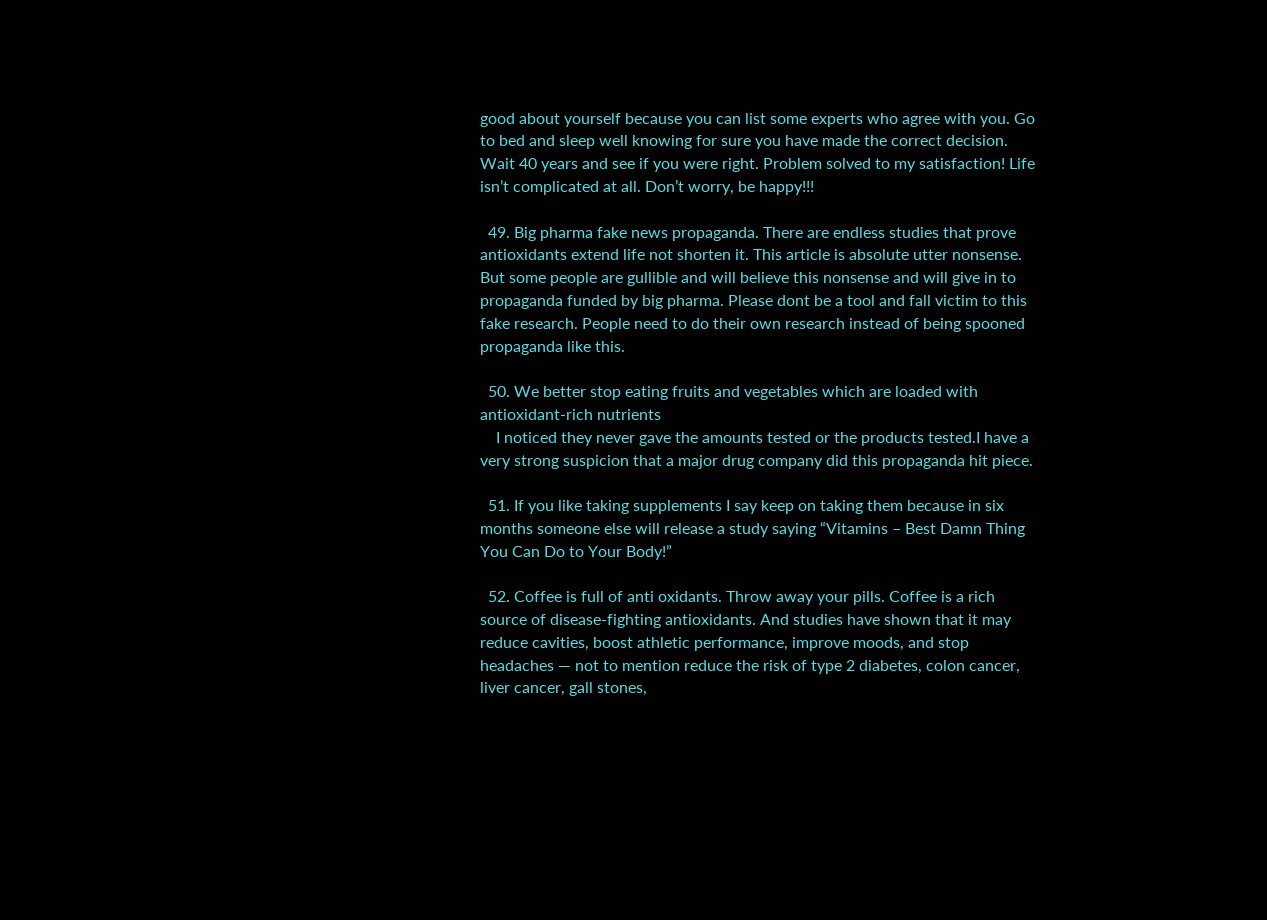good about yourself because you can list some experts who agree with you. Go to bed and sleep well knowing for sure you have made the correct decision. Wait 40 years and see if you were right. Problem solved to my satisfaction! Life isn’t complicated at all. Don’t worry, be happy!!!

  49. Big pharma fake news propaganda. There are endless studies that prove antioxidants extend life not shorten it. This article is absolute utter nonsense. But some people are gullible and will believe this nonsense and will give in to propaganda funded by big pharma. Please dont be a tool and fall victim to this fake research. People need to do their own research instead of being spooned propaganda like this.

  50. We better stop eating fruits and vegetables which are loaded with antioxidant-rich nutrients
    I noticed they never gave the amounts tested or the products tested.I have a very strong suspicion that a major drug company did this propaganda hit piece.

  51. If you like taking supplements I say keep on taking them because in six months someone else will release a study saying “Vitamins – Best Damn Thing You Can Do to Your Body!”

  52. Coffee is full of anti oxidants. Throw away your pills. Coffee is a rich source of disease-fighting antioxidants. And studies have shown that it may reduce cavities, boost athletic performance, improve moods, and stop headaches — not to mention reduce the risk of type 2 diabetes, colon cancer, liver cancer, gall stones,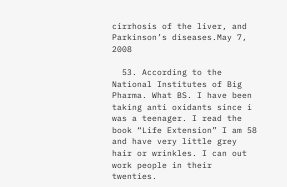cirrhosis of the liver, and Parkinson’s diseases.May 7, 2008

  53. According to the National Institutes of Big Pharma. What BS. I have been taking anti oxidants since i was a teenager. I read the book “Life Extension” I am 58 and have very little grey hair or wrinkles. I can out work people in their twenties.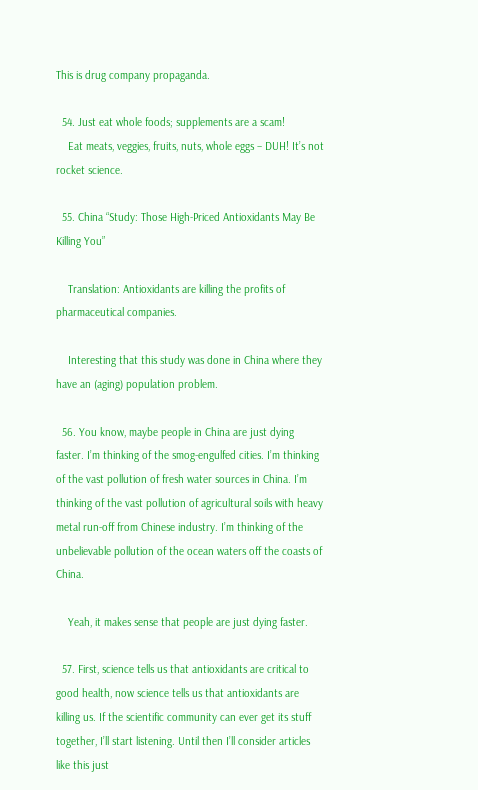This is drug company propaganda.

  54. Just eat whole foods; supplements are a scam!
    Eat meats, veggies, fruits, nuts, whole eggs – DUH! It’s not rocket science.

  55. China “Study: Those High-Priced Antioxidants May Be Killing You”

    Translation: Antioxidants are killing the profits of pharmaceutical companies.

    Interesting that this study was done in China where they have an (aging) population problem.

  56. You know, maybe people in China are just dying faster. I’m thinking of the smog-engulfed cities. I’m thinking of the vast pollution of fresh water sources in China. I’m thinking of the vast pollution of agricultural soils with heavy metal run-off from Chinese industry. I’m thinking of the unbelievable pollution of the ocean waters off the coasts of China.

    Yeah, it makes sense that people are just dying faster.

  57. First, science tells us that antioxidants are critical to good health, now science tells us that antioxidants are killing us. If the scientific community can ever get its stuff together, I’ll start listening. Until then I’ll consider articles like this just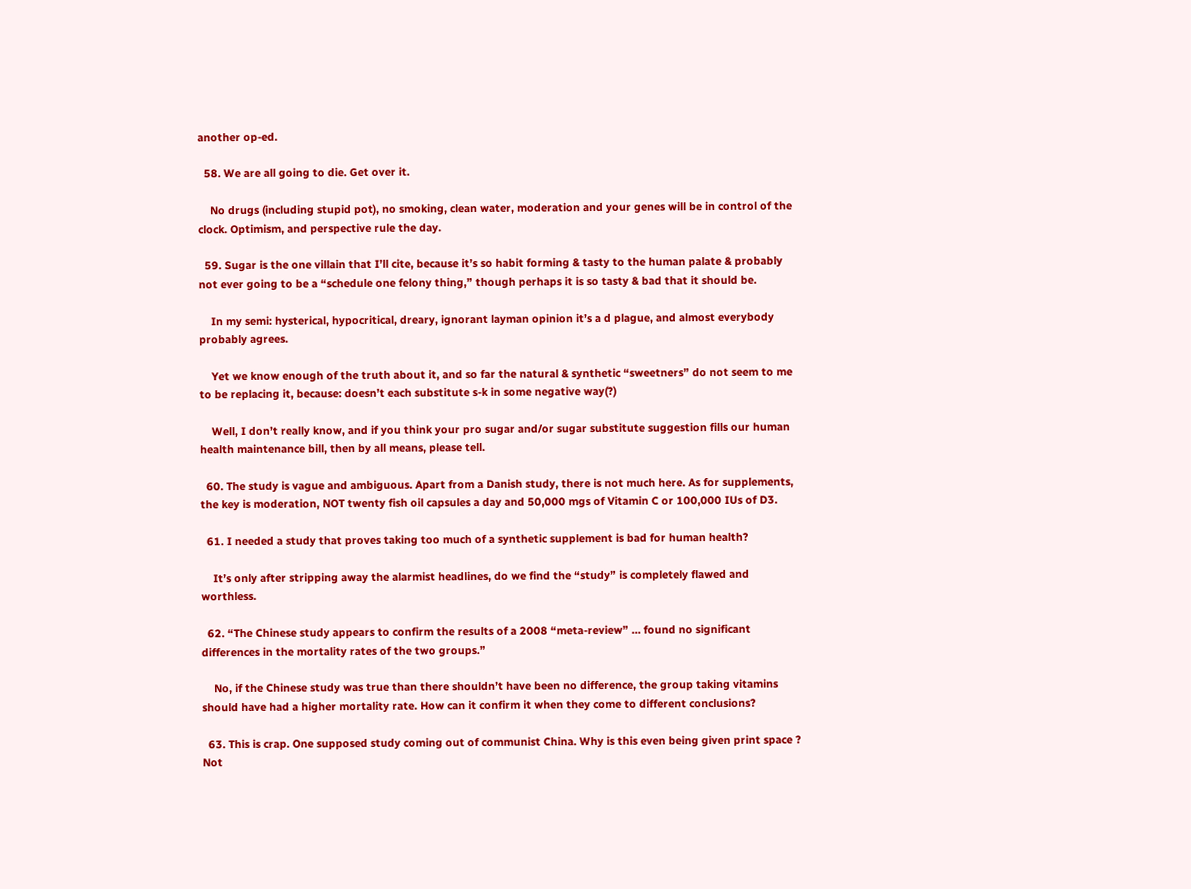another op-ed.

  58. We are all going to die. Get over it.

    No drugs (including stupid pot), no smoking, clean water, moderation and your genes will be in control of the clock. Optimism, and perspective rule the day.

  59. Sugar is the one villain that I’ll cite, because it’s so habit forming & tasty to the human palate & probably not ever going to be a “schedule one felony thing,” though perhaps it is so tasty & bad that it should be.

    In my semi: hysterical, hypocritical, dreary, ignorant layman opinion it’s a d plague, and almost everybody probably agrees.

    Yet we know enough of the truth about it, and so far the natural & synthetic “sweetners” do not seem to me to be replacing it, because: doesn’t each substitute s-k in some negative way(?)

    Well, I don’t really know, and if you think your pro sugar and/or sugar substitute suggestion fills our human health maintenance bill, then by all means, please tell.

  60. The study is vague and ambiguous. Apart from a Danish study, there is not much here. As for supplements, the key is moderation, NOT twenty fish oil capsules a day and 50,000 mgs of Vitamin C or 100,000 IUs of D3.

  61. I needed a study that proves taking too much of a synthetic supplement is bad for human health?

    It’s only after stripping away the alarmist headlines, do we find the “study” is completely flawed and worthless.

  62. “The Chinese study appears to confirm the results of a 2008 “meta-review” … found no significant differences in the mortality rates of the two groups.”

    No, if the Chinese study was true than there shouldn’t have been no difference, the group taking vitamins should have had a higher mortality rate. How can it confirm it when they come to different conclusions?

  63. This is crap. One supposed study coming out of communist China. Why is this even being given print space ? Not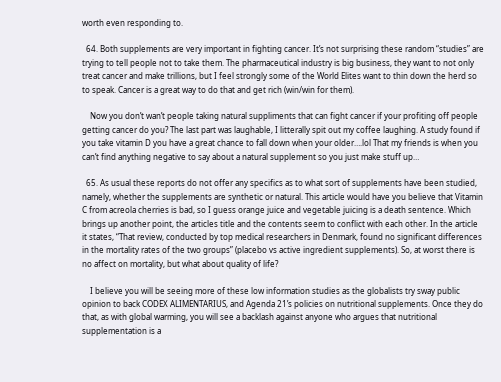worth even responding to.

  64. Both supplements are very important in fighting cancer. It’s not surprising these random “studies” are trying to tell people not to take them. The pharmaceutical industry is big business, they want to not only treat cancer and make trillions, but I feel strongly some of the World Elites want to thin down the herd so to speak. Cancer is a great way to do that and get rich (win/win for them).

    Now you don’t wan’t people taking natural suppliments that can fight cancer if your profiting off people getting cancer do you? The last part was laughable, I litterally spit out my coffee laughing. A study found if you take vitamin D you have a great chance to fall down when your older….lol That my friends is when you can’t find anything negative to say about a natural supplement so you just make stuff up…

  65. As usual these reports do not offer any specifics as to what sort of supplements have been studied, namely, whether the supplements are synthetic or natural. This article would have you believe that Vitamin C from acreola cherries is bad, so I guess orange juice and vegetable juicing is a death sentence. Which brings up another point, the articles title and the contents seem to conflict with each other. In the article it states, “That review, conducted by top medical researchers in Denmark, found no significant differences in the mortality rates of the two groups” (placebo vs active ingredient supplements). So, at worst there is no affect on mortality, but what about quality of life?

    I believe you will be seeing more of these low information studies as the globalists try sway public opinion to back CODEX ALIMENTARIUS, and Agenda 21’s policies on nutritional supplements. Once they do that, as with global warming, you will see a backlash against anyone who argues that nutritional supplementation is a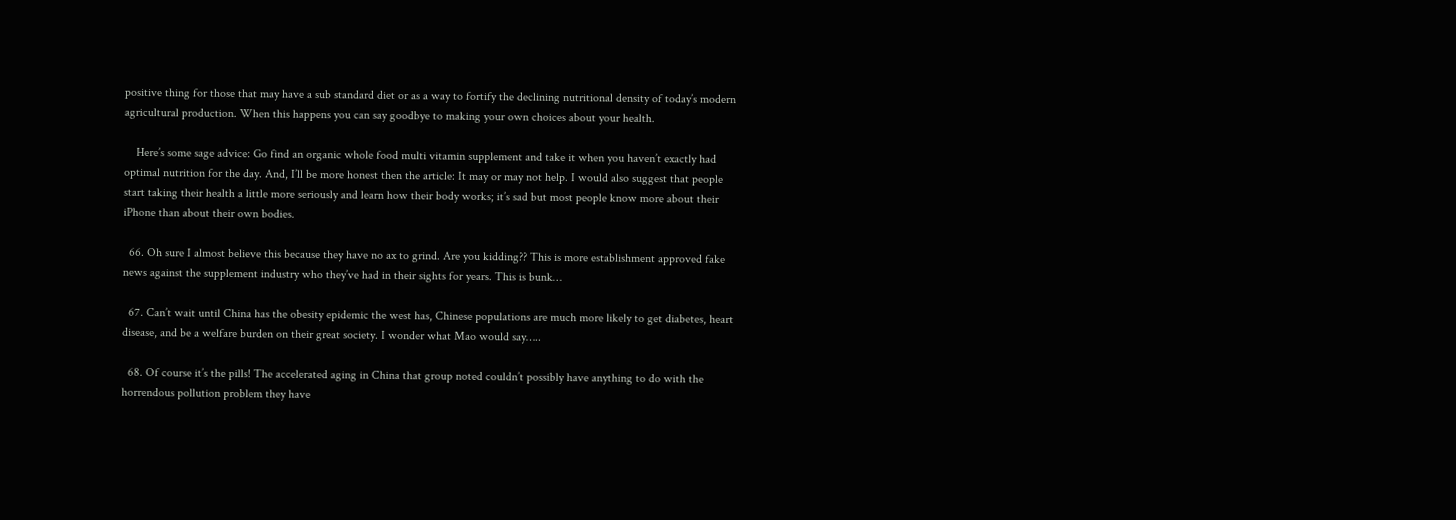positive thing for those that may have a sub standard diet or as a way to fortify the declining nutritional density of today’s modern agricultural production. When this happens you can say goodbye to making your own choices about your health.

    Here’s some sage advice: Go find an organic whole food multi vitamin supplement and take it when you haven’t exactly had optimal nutrition for the day. And, I’ll be more honest then the article: It may or may not help. I would also suggest that people start taking their health a little more seriously and learn how their body works; it’s sad but most people know more about their iPhone than about their own bodies.

  66. Oh sure I almost believe this because they have no ax to grind. Are you kidding?? This is more establishment approved fake news against the supplement industry who they’ve had in their sights for years. This is bunk…

  67. Can’t wait until China has the obesity epidemic the west has, Chinese populations are much more likely to get diabetes, heart disease, and be a welfare burden on their great society. I wonder what Mao would say…..

  68. Of course it’s the pills! The accelerated aging in China that group noted couldn’t possibly have anything to do with the horrendous pollution problem they have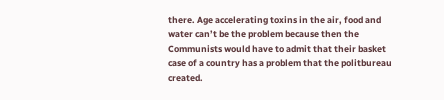there. Age accelerating toxins in the air, food and water can’t be the problem because then the Communists would have to admit that their basket case of a country has a problem that the politbureau created.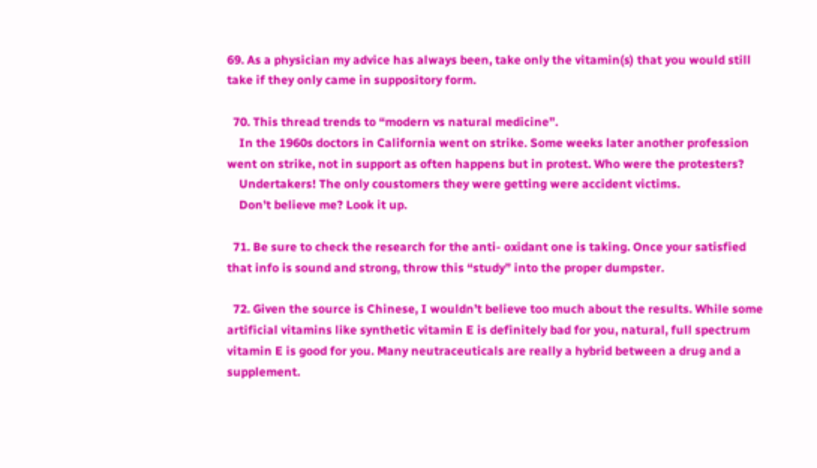69. As a physician my advice has always been, take only the vitamin(s) that you would still take if they only came in suppository form.

  70. This thread trends to “modern vs natural medicine”.
    In the 1960s doctors in California went on strike. Some weeks later another profession went on strike, not in support as often happens but in protest. Who were the protesters?
    Undertakers! The only coustomers they were getting were accident victims.
    Don’t believe me? Look it up.

  71. Be sure to check the research for the anti- oxidant one is taking. Once your satisfied that info is sound and strong, throw this “study” into the proper dumpster.

  72. Given the source is Chinese, I wouldn’t believe too much about the results. While some artificial vitamins like synthetic vitamin E is definitely bad for you, natural, full spectrum vitamin E is good for you. Many neutraceuticals are really a hybrid between a drug and a supplement.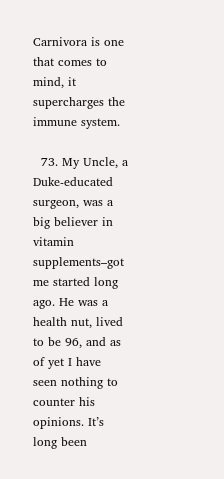Carnivora is one that comes to mind, it supercharges the immune system.

  73. My Uncle, a Duke-educated surgeon, was a big believer in vitamin supplements–got me started long ago. He was a health nut, lived to be 96, and as of yet I have seen nothing to counter his opinions. It’s long been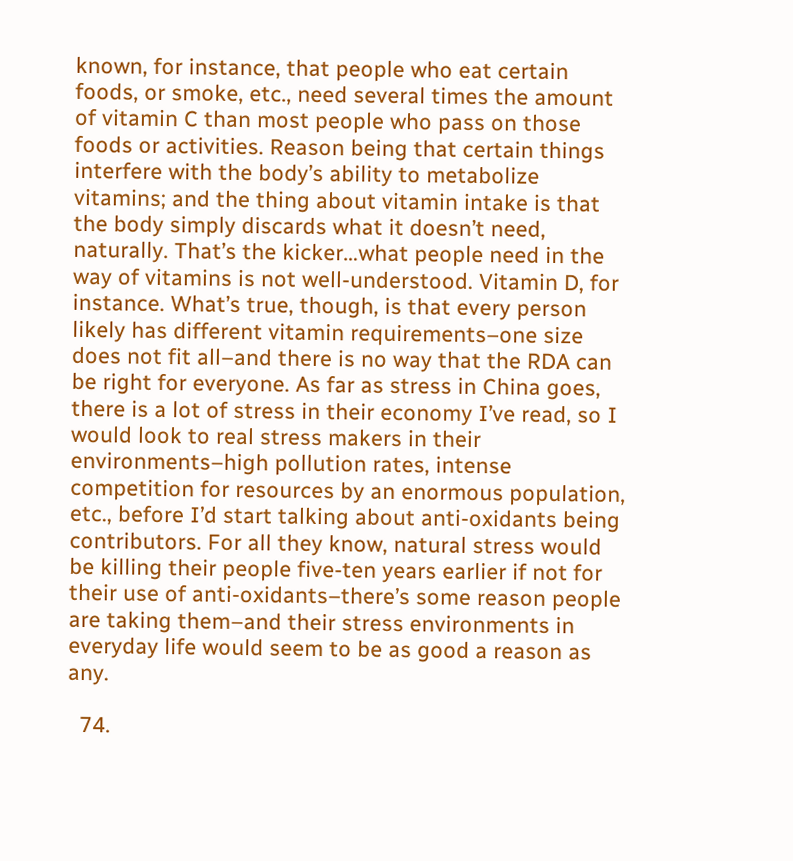known, for instance, that people who eat certain foods, or smoke, etc., need several times the amount of vitamin C than most people who pass on those foods or activities. Reason being that certain things interfere with the body’s ability to metabolize vitamins; and the thing about vitamin intake is that the body simply discards what it doesn’t need, naturally. That’s the kicker…what people need in the way of vitamins is not well-understood. Vitamin D, for instance. What’s true, though, is that every person likely has different vitamin requirements–one size does not fit all–and there is no way that the RDA can be right for everyone. As far as stress in China goes, there is a lot of stress in their economy I’ve read, so I would look to real stress makers in their environments–high pollution rates, intense competition for resources by an enormous population, etc., before I’d start talking about anti-oxidants being contributors. For all they know, natural stress would be killing their people five-ten years earlier if not for their use of anti-oxidants–there’s some reason people are taking them–and their stress environments in everyday life would seem to be as good a reason as any.

  74.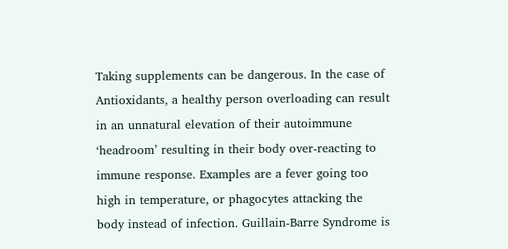Taking supplements can be dangerous. In the case of Antioxidants, a healthy person overloading can result in an unnatural elevation of their autoimmune ‘headroom’ resulting in their body over-reacting to immune response. Examples are a fever going too high in temperature, or phagocytes attacking the body instead of infection. Guillain-Barre Syndrome is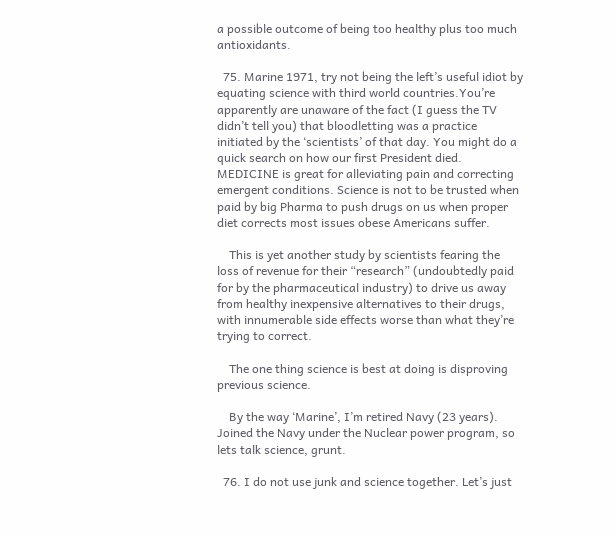a possible outcome of being too healthy plus too much antioxidants.

  75. Marine 1971, try not being the left’s useful idiot by equating science with third world countries.You’re apparently are unaware of the fact (I guess the TV didn’t tell you) that bloodletting was a practice initiated by the ‘scientists’ of that day. You might do a quick search on how our first President died. MEDICINE is great for alleviating pain and correcting emergent conditions. Science is not to be trusted when paid by big Pharma to push drugs on us when proper diet corrects most issues obese Americans suffer.

    This is yet another study by scientists fearing the loss of revenue for their “research” (undoubtedly paid for by the pharmaceutical industry) to drive us away from healthy inexpensive alternatives to their drugs, with innumerable side effects worse than what they’re trying to correct.

    The one thing science is best at doing is disproving previous science.

    By the way ‘Marine’, I’m retired Navy (23 years). Joined the Navy under the Nuclear power program, so lets talk science, grunt.

  76. I do not use junk and science together. Let’s just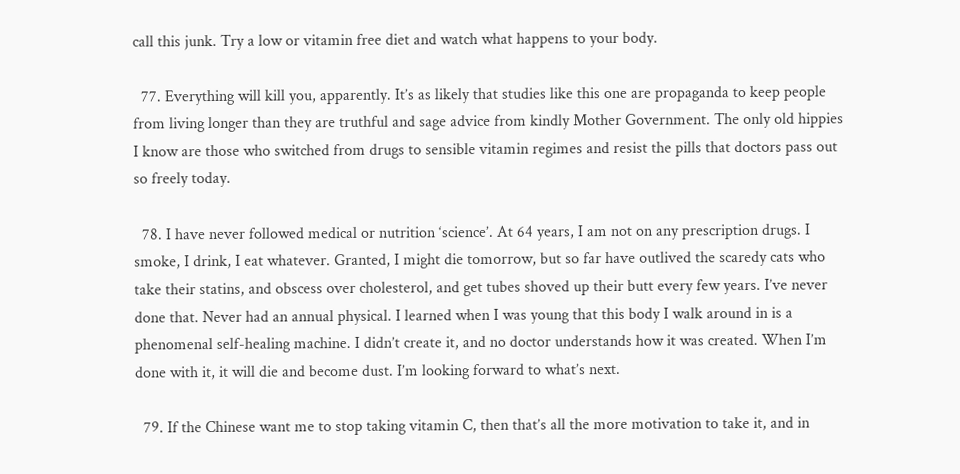call this junk. Try a low or vitamin free diet and watch what happens to your body.

  77. Everything will kill you, apparently. It’s as likely that studies like this one are propaganda to keep people from living longer than they are truthful and sage advice from kindly Mother Government. The only old hippies I know are those who switched from drugs to sensible vitamin regimes and resist the pills that doctors pass out so freely today.

  78. I have never followed medical or nutrition ‘science’. At 64 years, I am not on any prescription drugs. I smoke, I drink, I eat whatever. Granted, I might die tomorrow, but so far have outlived the scaredy cats who take their statins, and obscess over cholesterol, and get tubes shoved up their butt every few years. I’ve never done that. Never had an annual physical. I learned when I was young that this body I walk around in is a phenomenal self-healing machine. I didn’t create it, and no doctor understands how it was created. When I’m done with it, it will die and become dust. I’m looking forward to what’s next.

  79. If the Chinese want me to stop taking vitamin C, then that’s all the more motivation to take it, and in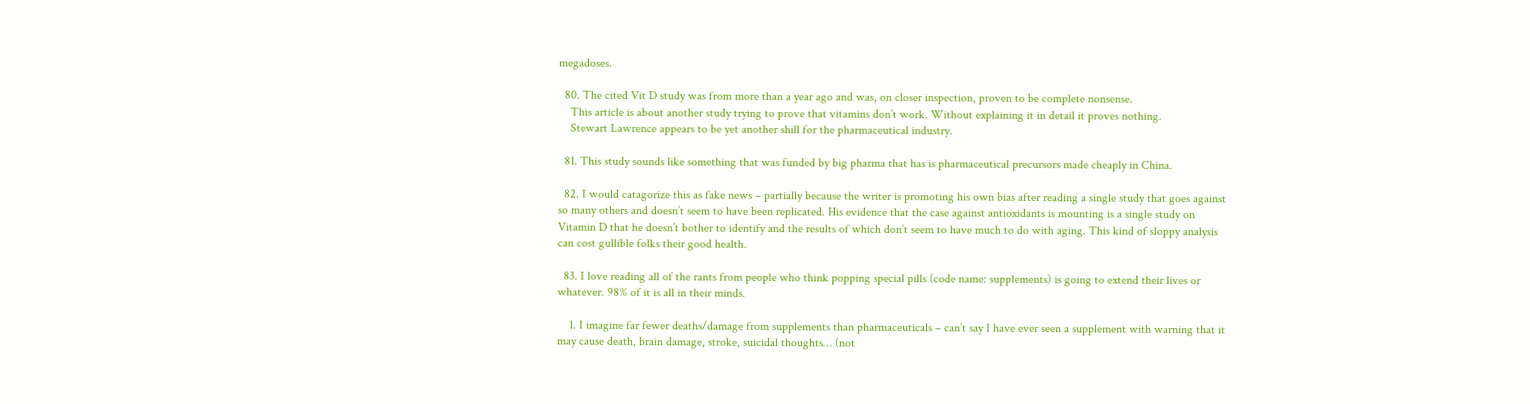megadoses.

  80. The cited Vit D study was from more than a year ago and was, on closer inspection, proven to be complete nonsense.
    This article is about another study trying to prove that vitamins don’t work. Without explaining it in detail it proves nothing.
    Stewart Lawrence appears to be yet another shill for the pharmaceutical industry.

  81. This study sounds like something that was funded by big pharma that has is pharmaceutical precursors made cheaply in China.

  82. I would catagorize this as fake news – partially because the writer is promoting his own bias after reading a single study that goes against so many others and doesn’t seem to have been replicated. His evidence that the case against antioxidants is mounting is a single study on Vitamin D that he doesn’t bother to identify and the results of which don’t seem to have much to do with aging. This kind of sloppy analysis can cost gullible folks their good health.

  83. I love reading all of the rants from people who think popping special pills (code name: supplements) is going to extend their lives or whatever. 98% of it is all in their minds.

    1. I imagine far fewer deaths/damage from supplements than pharmaceuticals – can’t say I have ever seen a supplement with warning that it may cause death, brain damage, stroke, suicidal thoughts… (not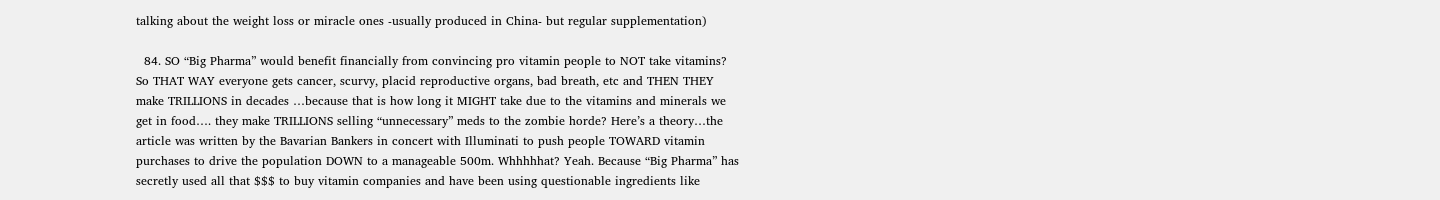talking about the weight loss or miracle ones -usually produced in China- but regular supplementation)

  84. SO “Big Pharma” would benefit financially from convincing pro vitamin people to NOT take vitamins? So THAT WAY everyone gets cancer, scurvy, placid reproductive organs, bad breath, etc and THEN THEY make TRILLIONS in decades …because that is how long it MIGHT take due to the vitamins and minerals we get in food…. they make TRILLIONS selling “unnecessary” meds to the zombie horde? Here’s a theory…the article was written by the Bavarian Bankers in concert with Illuminati to push people TOWARD vitamin purchases to drive the population DOWN to a manageable 500m. Whhhhhat? Yeah. Because “Big Pharma” has secretly used all that $$$ to buy vitamin companies and have been using questionable ingredients like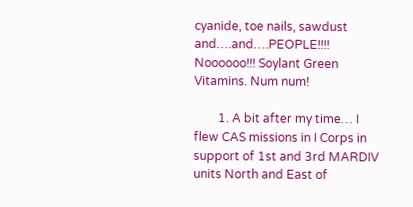cyanide, toe nails, sawdust and….and….PEOPLE!!!! Noooooo!!! Soylant Green Vitamins. Num num!

        1. A bit after my time… I flew CAS missions in I Corps in support of 1st and 3rd MARDIV units North and East of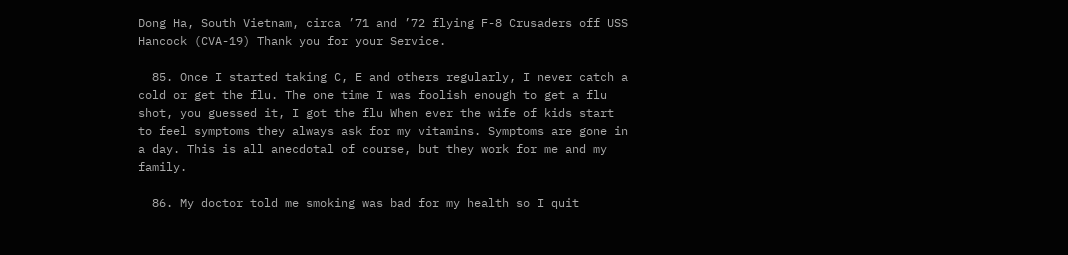Dong Ha, South Vietnam, circa ’71 and ’72 flying F-8 Crusaders off USS Hancock (CVA-19) Thank you for your Service.

  85. Once I started taking C, E and others regularly, I never catch a cold or get the flu. The one time I was foolish enough to get a flu shot, you guessed it, I got the flu When ever the wife of kids start to feel symptoms they always ask for my vitamins. Symptoms are gone in a day. This is all anecdotal of course, but they work for me and my family.

  86. My doctor told me smoking was bad for my health so I quit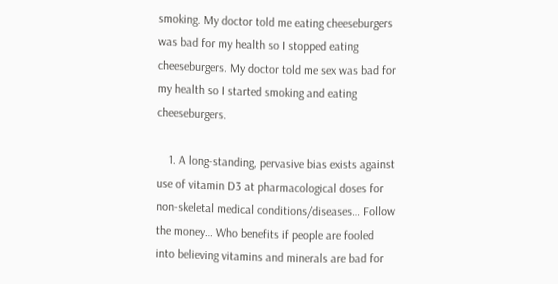smoking. My doctor told me eating cheeseburgers was bad for my health so I stopped eating cheeseburgers. My doctor told me sex was bad for my health so I started smoking and eating cheeseburgers.

    1. A long-standing, pervasive bias exists against use of vitamin D3 at pharmacological doses for non-skeletal medical conditions/diseases… Follow the money… Who benefits if people are fooled into believing vitamins and minerals are bad for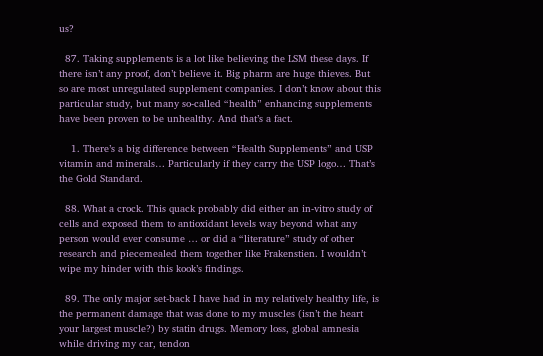us?

  87. Taking supplements is a lot like believing the LSM these days. If there isn’t any proof, don’t believe it. Big pharm are huge thieves. But so are most unregulated supplement companies. I don’t know about this particular study, but many so-called “health” enhancing supplements have been proven to be unhealthy. And that’s a fact.

    1. There’s a big difference between “Health Supplements” and USP vitamin and minerals… Particularly if they carry the USP logo… That’s the Gold Standard.

  88. What a crock. This quack probably did either an in-vitro study of cells and exposed them to antioxidant levels way beyond what any person would ever consume … or did a “literature” study of other research and piecemealed them together like Frakenstien. I wouldn’t wipe my hinder with this kook’s findings.

  89. The only major set-back I have had in my relatively healthy life, is the permanent damage that was done to my muscles (isn’t the heart your largest muscle?) by statin drugs. Memory loss, global amnesia while driving my car, tendon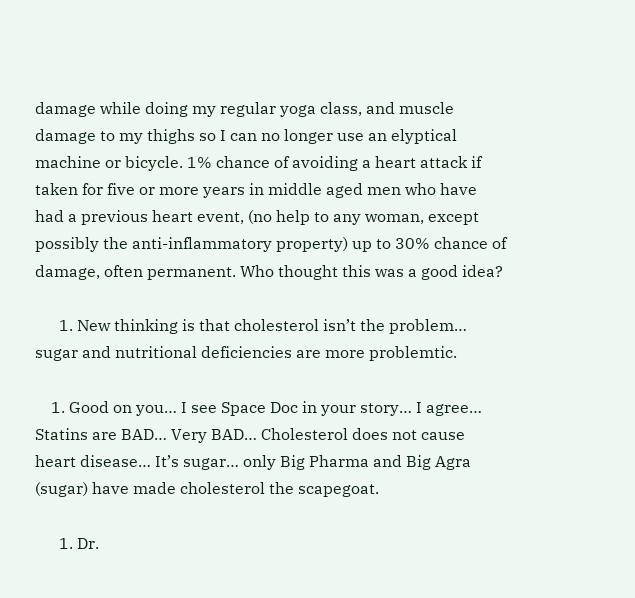damage while doing my regular yoga class, and muscle damage to my thighs so I can no longer use an elyptical machine or bicycle. 1% chance of avoiding a heart attack if taken for five or more years in middle aged men who have had a previous heart event, (no help to any woman, except possibly the anti-inflammatory property) up to 30% chance of damage, often permanent. Who thought this was a good idea?

      1. New thinking is that cholesterol isn’t the problem… sugar and nutritional deficiencies are more problemtic.

    1. Good on you… I see Space Doc in your story… I agree… Statins are BAD… Very BAD… Cholesterol does not cause heart disease… It’s sugar… only Big Pharma and Big Agra (sugar) have made cholesterol the scapegoat.

      1. Dr.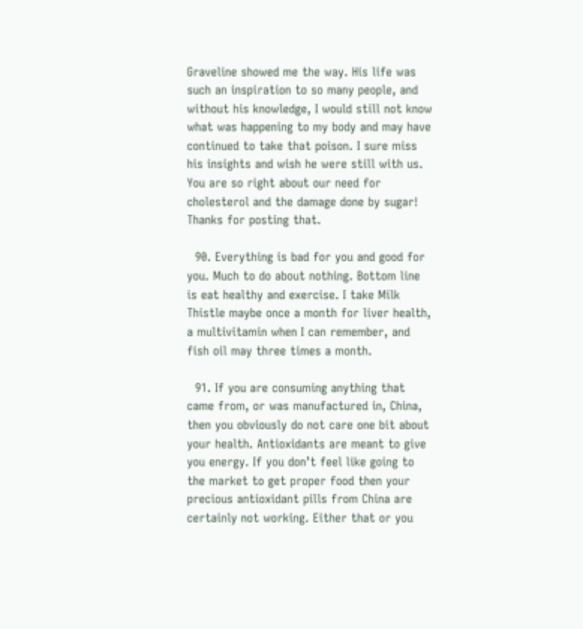Graveline showed me the way. His life was such an inspiration to so many people, and without his knowledge, I would still not know what was happening to my body and may have continued to take that poison. I sure miss his insights and wish he were still with us. You are so right about our need for cholesterol and the damage done by sugar! Thanks for posting that.

  90. Everything is bad for you and good for you. Much to do about nothing. Bottom line is eat healthy and exercise. I take Milk Thistle maybe once a month for liver health, a multivitamin when I can remember, and fish oil may three times a month.

  91. If you are consuming anything that came from, or was manufactured in, China, then you obviously do not care one bit about your health. Antioxidants are meant to give you energy. If you don’t feel like going to the market to get proper food then your precious antioxidant pills from China are certainly not working. Either that or you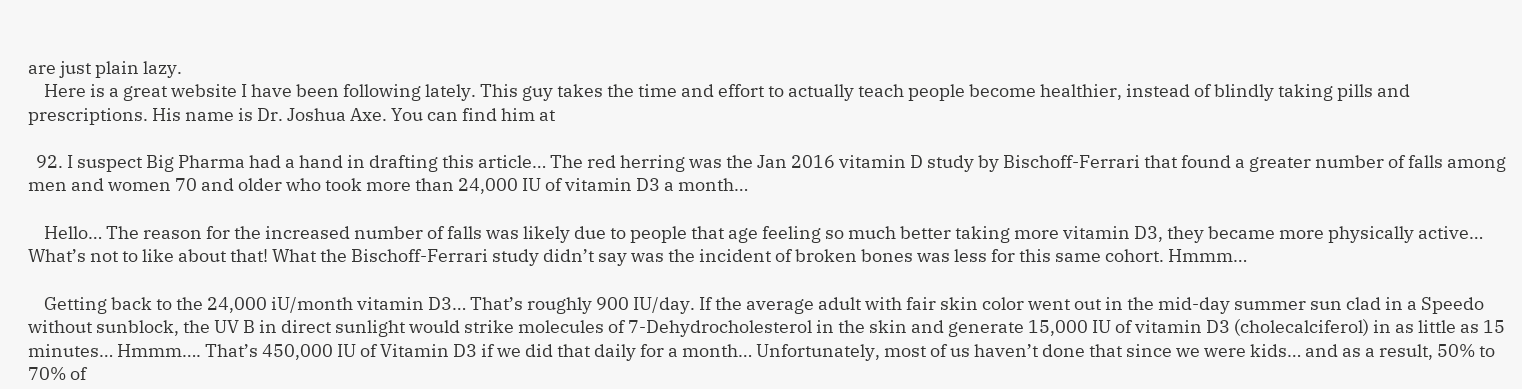are just plain lazy.
    Here is a great website I have been following lately. This guy takes the time and effort to actually teach people become healthier, instead of blindly taking pills and prescriptions. His name is Dr. Joshua Axe. You can find him at

  92. I suspect Big Pharma had a hand in drafting this article… The red herring was the Jan 2016 vitamin D study by Bischoff-Ferrari that found a greater number of falls among men and women 70 and older who took more than 24,000 IU of vitamin D3 a month…

    Hello… The reason for the increased number of falls was likely due to people that age feeling so much better taking more vitamin D3, they became more physically active… What’s not to like about that! What the Bischoff-Ferrari study didn’t say was the incident of broken bones was less for this same cohort. Hmmm…

    Getting back to the 24,000 iU/month vitamin D3… That’s roughly 900 IU/day. If the average adult with fair skin color went out in the mid-day summer sun clad in a Speedo without sunblock, the UV B in direct sunlight would strike molecules of 7-Dehydrocholesterol in the skin and generate 15,000 IU of vitamin D3 (cholecalciferol) in as little as 15 minutes… Hmmm…. That’s 450,000 IU of Vitamin D3 if we did that daily for a month… Unfortunately, most of us haven’t done that since we were kids… and as a result, 50% to 70% of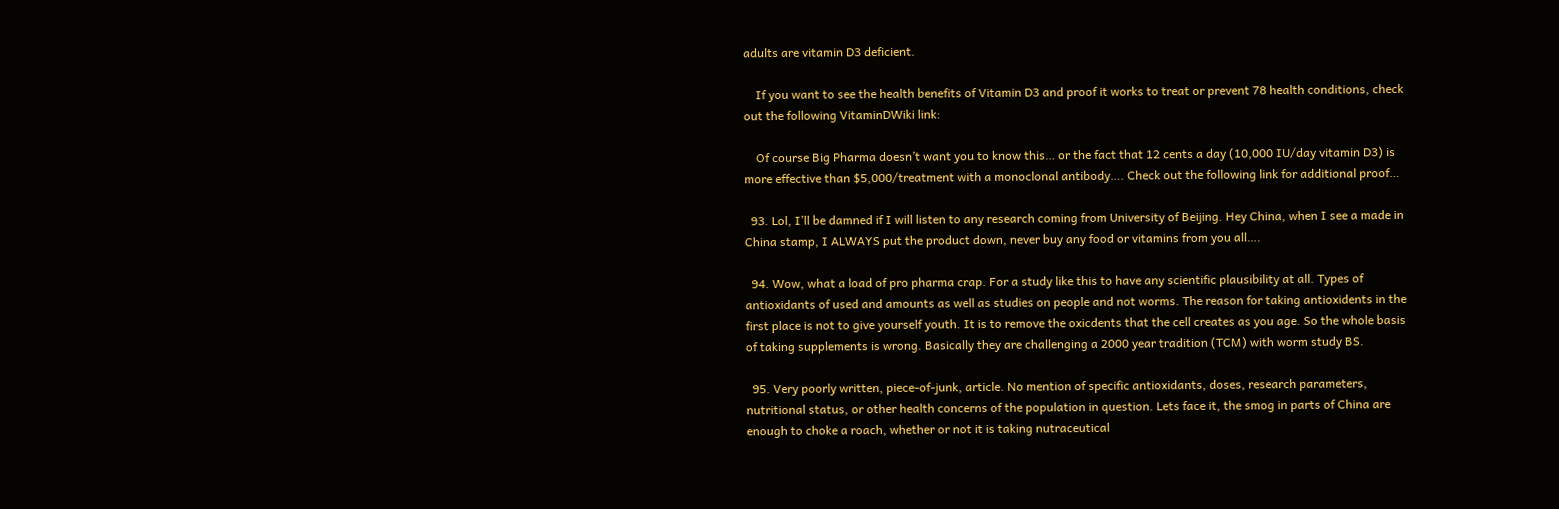adults are vitamin D3 deficient.

    If you want to see the health benefits of Vitamin D3 and proof it works to treat or prevent 78 health conditions, check out the following VitaminDWiki link:

    Of course Big Pharma doesn’t want you to know this… or the fact that 12 cents a day (10,000 IU/day vitamin D3) is more effective than $5,000/treatment with a monoclonal antibody…. Check out the following link for additional proof…

  93. Lol, I’ll be damned if I will listen to any research coming from University of Beijing. Hey China, when I see a made in China stamp, I ALWAYS put the product down, never buy any food or vitamins from you all….

  94. Wow, what a load of pro pharma crap. For a study like this to have any scientific plausibility at all. Types of antioxidants of used and amounts as well as studies on people and not worms. The reason for taking antioxidents in the first place is not to give yourself youth. It is to remove the oxicdents that the cell creates as you age. So the whole basis of taking supplements is wrong. Basically they are challenging a 2000 year tradition (TCM) with worm study BS.

  95. Very poorly written, piece-of-junk, article. No mention of specific antioxidants, doses, research parameters, nutritional status, or other health concerns of the population in question. Lets face it, the smog in parts of China are enough to choke a roach, whether or not it is taking nutraceutical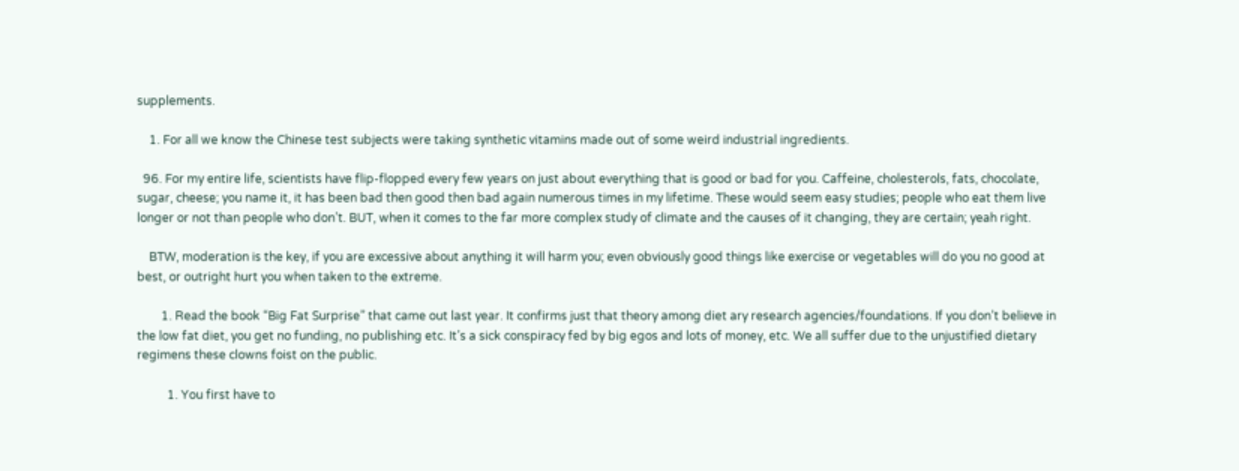supplements.

    1. For all we know the Chinese test subjects were taking synthetic vitamins made out of some weird industrial ingredients.

  96. For my entire life, scientists have flip-flopped every few years on just about everything that is good or bad for you. Caffeine, cholesterols, fats, chocolate, sugar, cheese; you name it, it has been bad then good then bad again numerous times in my lifetime. These would seem easy studies; people who eat them live longer or not than people who don’t. BUT, when it comes to the far more complex study of climate and the causes of it changing, they are certain; yeah right.

    BTW, moderation is the key, if you are excessive about anything it will harm you; even obviously good things like exercise or vegetables will do you no good at best, or outright hurt you when taken to the extreme.

        1. Read the book “Big Fat Surprise” that came out last year. It confirms just that theory among diet ary research agencies/foundations. If you don’t believe in the low fat diet, you get no funding, no publishing etc. It’s a sick conspiracy fed by big egos and lots of money, etc. We all suffer due to the unjustified dietary regimens these clowns foist on the public.

          1. You first have to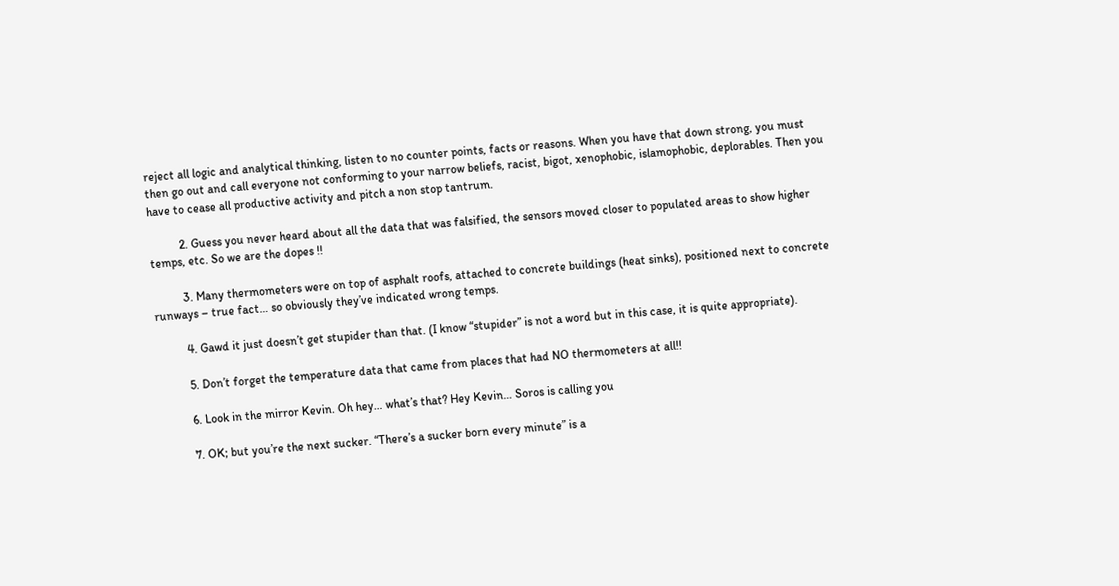reject all logic and analytical thinking, listen to no counter points, facts or reasons. When you have that down strong, you must then go out and call everyone not conforming to your narrow beliefs, racist, bigot, xenophobic, islamophobic, deplorables. Then you have to cease all productive activity and pitch a non stop tantrum.

          2. Guess you never heard about all the data that was falsified, the sensors moved closer to populated areas to show higher temps, etc. So we are the dopes !!

          3. Many thermometers were on top of asphalt roofs, attached to concrete buildings (heat sinks), positioned next to concrete runways – true fact… so obviously they’ve indicated wrong temps.

          4. Gawd it just doesn’t get stupider than that. (I know “stupider” is not a word but in this case, it is quite appropriate).

          5. Don’t forget the temperature data that came from places that had NO thermometers at all!!

          6. Look in the mirror Kevin. Oh hey… what’s that? Hey Kevin… Soros is calling you

          7. OK; but you’re the next sucker. “There’s a sucker born every minute” is a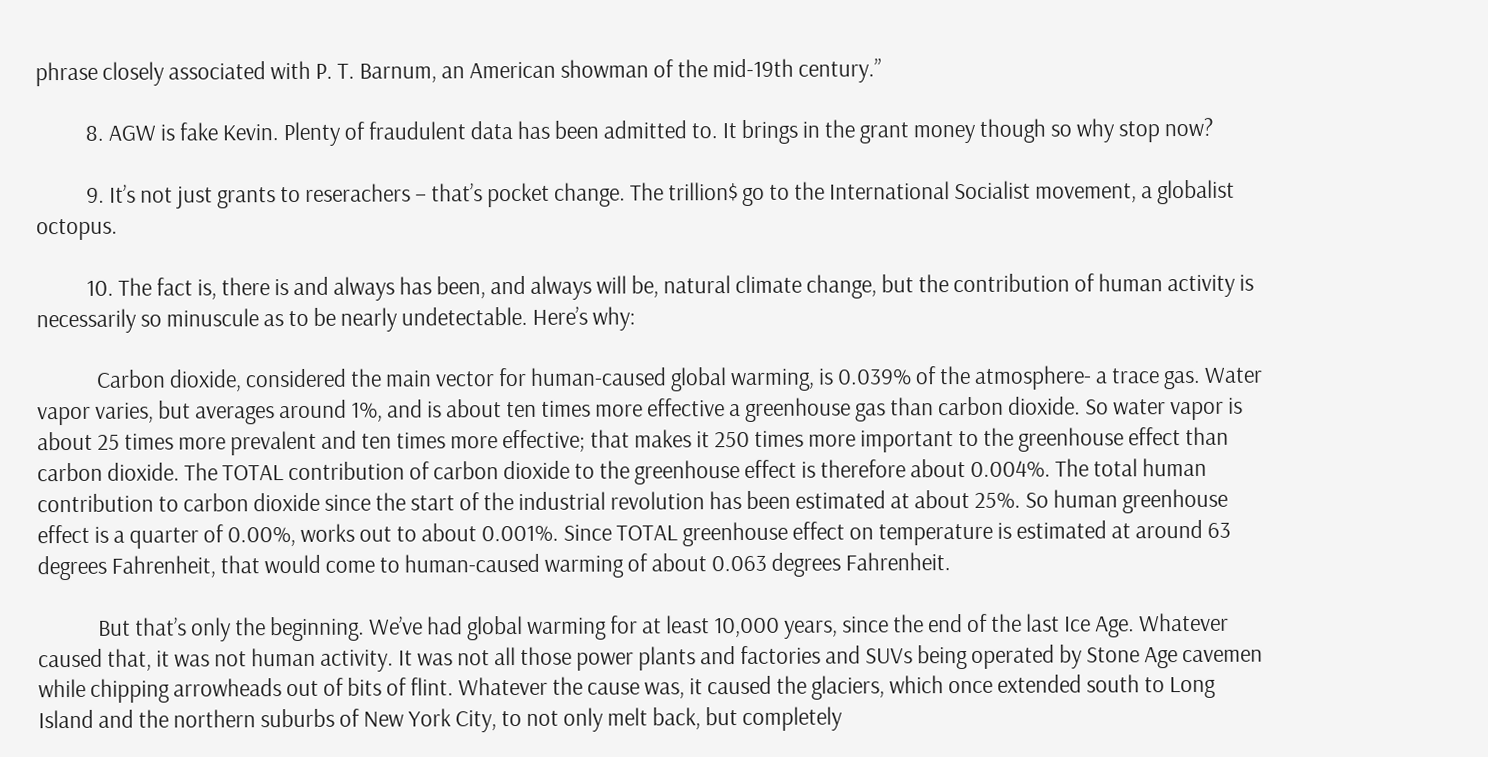phrase closely associated with P. T. Barnum, an American showman of the mid-19th century.”

          8. AGW is fake Kevin. Plenty of fraudulent data has been admitted to. It brings in the grant money though so why stop now?

          9. It’s not just grants to reserachers – that’s pocket change. The trillion$ go to the International Socialist movement, a globalist octopus.

          10. The fact is, there is and always has been, and always will be, natural climate change, but the contribution of human activity is necessarily so minuscule as to be nearly undetectable. Here’s why:

            Carbon dioxide, considered the main vector for human-caused global warming, is 0.039% of the atmosphere- a trace gas. Water vapor varies, but averages around 1%, and is about ten times more effective a greenhouse gas than carbon dioxide. So water vapor is about 25 times more prevalent and ten times more effective; that makes it 250 times more important to the greenhouse effect than carbon dioxide. The TOTAL contribution of carbon dioxide to the greenhouse effect is therefore about 0.004%. The total human contribution to carbon dioxide since the start of the industrial revolution has been estimated at about 25%. So human greenhouse effect is a quarter of 0.00%, works out to about 0.001%. Since TOTAL greenhouse effect on temperature is estimated at around 63 degrees Fahrenheit, that would come to human-caused warming of about 0.063 degrees Fahrenheit.

            But that’s only the beginning. We’ve had global warming for at least 10,000 years, since the end of the last Ice Age. Whatever caused that, it was not human activity. It was not all those power plants and factories and SUVs being operated by Stone Age cavemen while chipping arrowheads out of bits of flint. Whatever the cause was, it caused the glaciers, which once extended south to Long Island and the northern suburbs of New York City, to not only melt back, but completely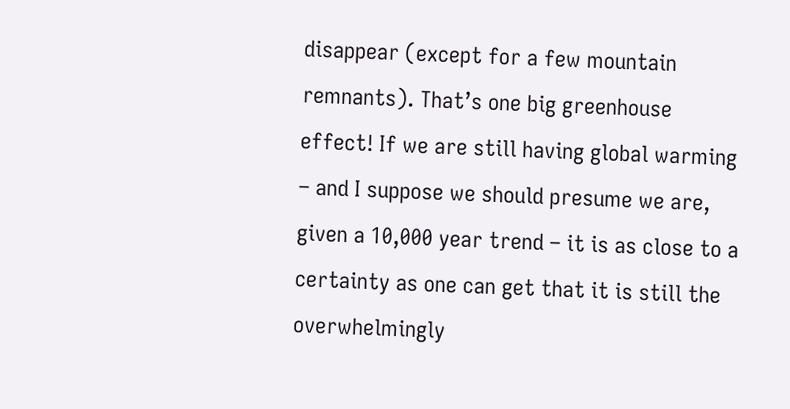disappear (except for a few mountain remnants). That’s one big greenhouse effect! If we are still having global warming – and I suppose we should presume we are, given a 10,000 year trend – it is as close to a certainty as one can get that it is still the overwhelmingly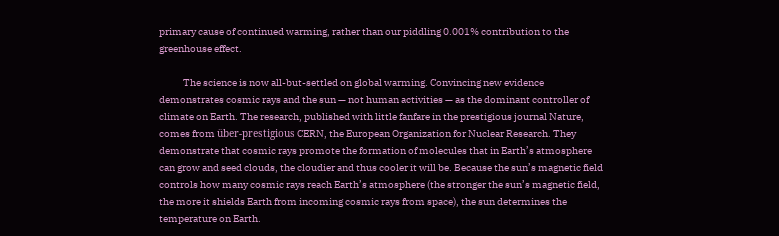primary cause of continued warming, rather than our piddling 0.001% contribution to the greenhouse effect.

            The science is now all-but-settled on global warming. Convincing new evidence demonstrates cosmic rays and the sun — not human activities — as the dominant controller of climate on Earth. The research, published with little fanfare in the prestigious journal Nature, comes from über-prestigious CERN, the European Organization for Nuclear Research. They demonstrate that cosmic rays promote the formation of molecules that in Earth’s atmosphere can grow and seed clouds, the cloudier and thus cooler it will be. Because the sun’s magnetic field controls how many cosmic rays reach Earth’s atmosphere (the stronger the sun’s magnetic field, the more it shields Earth from incoming cosmic rays from space), the sun determines the temperature on Earth.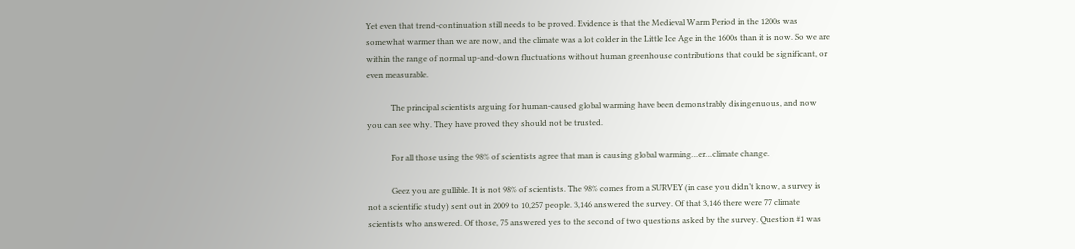Yet even that trend-continuation still needs to be proved. Evidence is that the Medieval Warm Period in the 1200s was somewhat warmer than we are now, and the climate was a lot colder in the Little Ice Age in the 1600s than it is now. So we are within the range of normal up-and-down fluctuations without human greenhouse contributions that could be significant, or even measurable.

            The principal scientists arguing for human-caused global warming have been demonstrably disingenuous, and now you can see why. They have proved they should not be trusted.

            For all those using the 98% of scientists agree that man is causing global warming…er…climate change.

            Geez you are gullible. It is not 98% of scientists. The 98% comes from a SURVEY (in case you didn’t know, a survey is not a scientific study) sent out in 2009 to 10,257 people. 3,146 answered the survey. Of that 3,146 there were 77 climate scientists who answered. Of those, 75 answered yes to the second of two questions asked by the survey. Question #1 was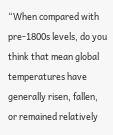“When compared with pre-1800s levels, do you think that mean global temperatures have generally risen, fallen, or remained relatively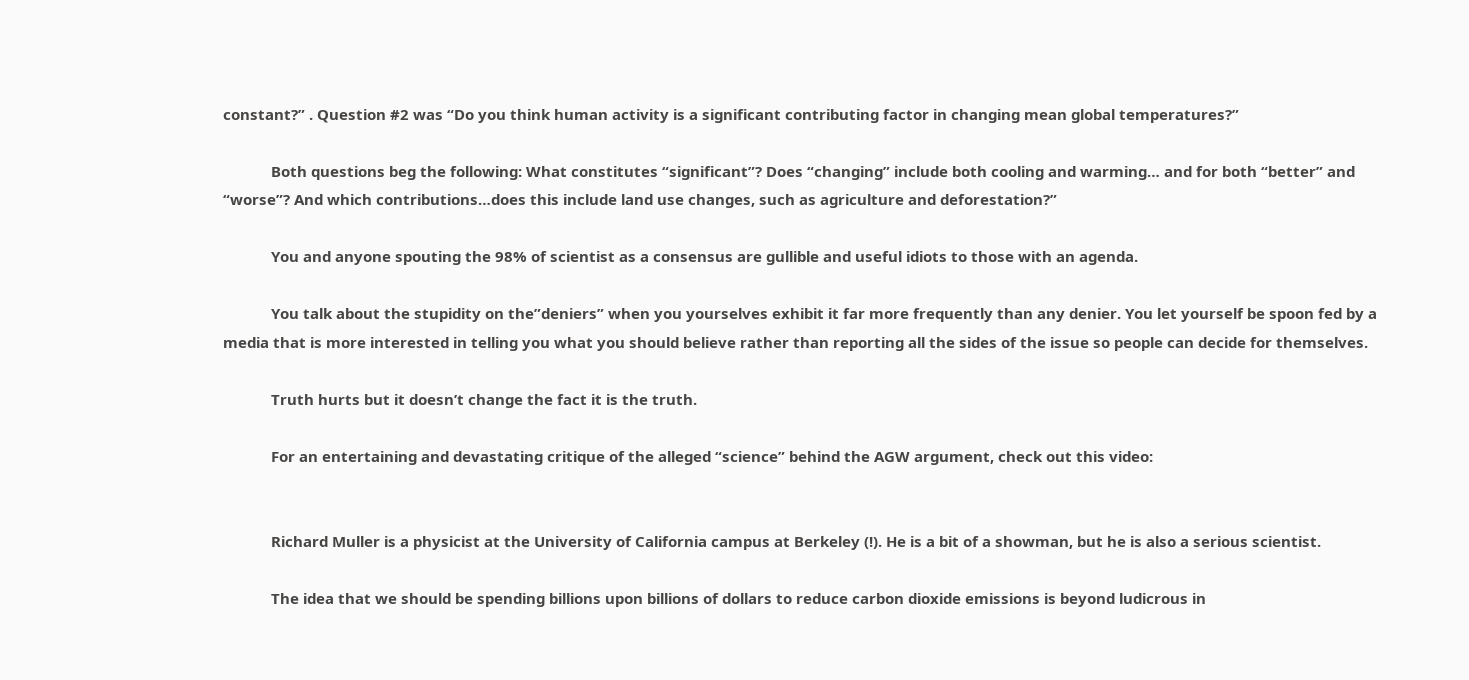constant?” . Question #2 was “Do you think human activity is a significant contributing factor in changing mean global temperatures?”

            Both questions beg the following: What constitutes “significant”? Does “changing” include both cooling and warming… and for both “better” and “worse”? And which contributions…does this include land use changes, such as agriculture and deforestation?”

            You and anyone spouting the 98% of scientist as a consensus are gullible and useful idiots to those with an agenda.

            You talk about the stupidity on the”deniers” when you yourselves exhibit it far more frequently than any denier. You let yourself be spoon fed by a media that is more interested in telling you what you should believe rather than reporting all the sides of the issue so people can decide for themselves.

            Truth hurts but it doesn’t change the fact it is the truth.

            For an entertaining and devastating critique of the alleged “science” behind the AGW argument, check out this video:


            Richard Muller is a physicist at the University of California campus at Berkeley (!). He is a bit of a showman, but he is also a serious scientist.

            The idea that we should be spending billions upon billions of dollars to reduce carbon dioxide emissions is beyond ludicrous in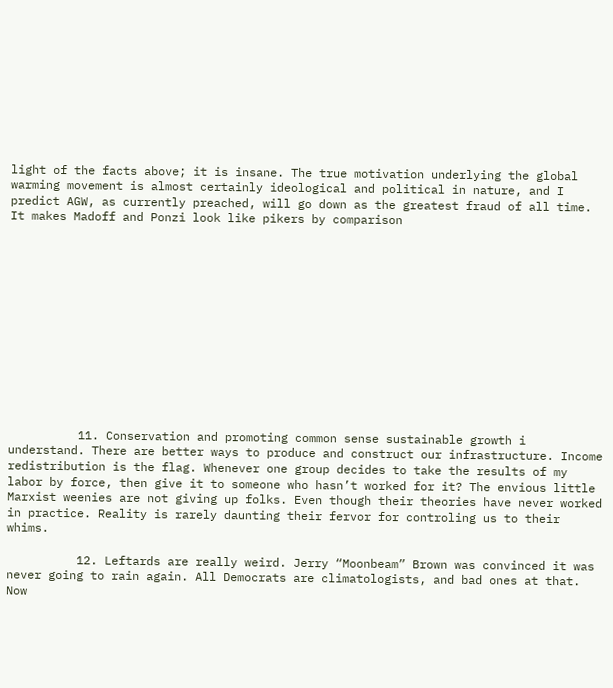light of the facts above; it is insane. The true motivation underlying the global warming movement is almost certainly ideological and political in nature, and I predict AGW, as currently preached, will go down as the greatest fraud of all time. It makes Madoff and Ponzi look like pikers by comparison













          11. Conservation and promoting common sense sustainable growth i understand. There are better ways to produce and construct our infrastructure. Income redistribution is the flag. Whenever one group decides to take the results of my labor by force, then give it to someone who hasn’t worked for it? The envious little Marxist weenies are not giving up folks. Even though their theories have never worked in practice. Reality is rarely daunting their fervor for controling us to their whims.

          12. Leftards are really weird. Jerry “Moonbeam” Brown was convinced it was never going to rain again. All Democrats are climatologists, and bad ones at that. Now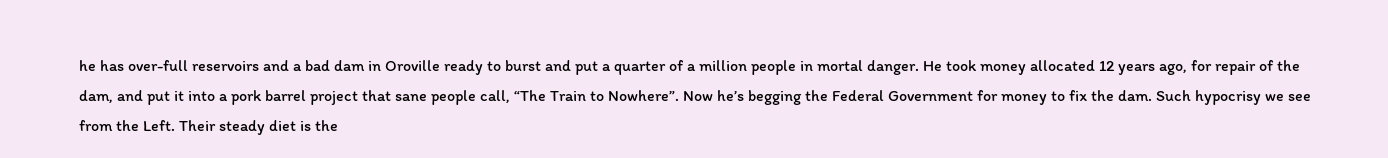he has over-full reservoirs and a bad dam in Oroville ready to burst and put a quarter of a million people in mortal danger. He took money allocated 12 years ago, for repair of the dam, and put it into a pork barrel project that sane people call, “The Train to Nowhere”. Now he’s begging the Federal Government for money to fix the dam. Such hypocrisy we see from the Left. Their steady diet is the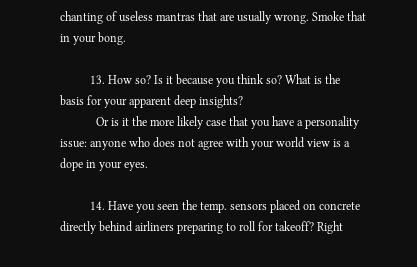chanting of useless mantras that are usually wrong. Smoke that in your bong.

          13. How so? Is it because you think so? What is the basis for your apparent deep insights?
            Or is it the more likely case that you have a personality issue: anyone who does not agree with your world view is a dope in your eyes.

          14. Have you seen the temp. sensors placed on concrete directly behind airliners preparing to roll for takeoff? Right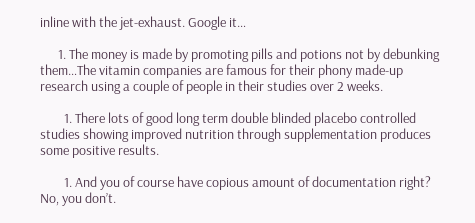inline with the jet-exhaust. Google it…

      1. The money is made by promoting pills and potions not by debunking them…The vitamin companies are famous for their phony made-up research using a couple of people in their studies over 2 weeks.

        1. There lots of good long term double blinded placebo controlled studies showing improved nutrition through supplementation produces some positive results.

        1. And you of course have copious amount of documentation right? No, you don’t.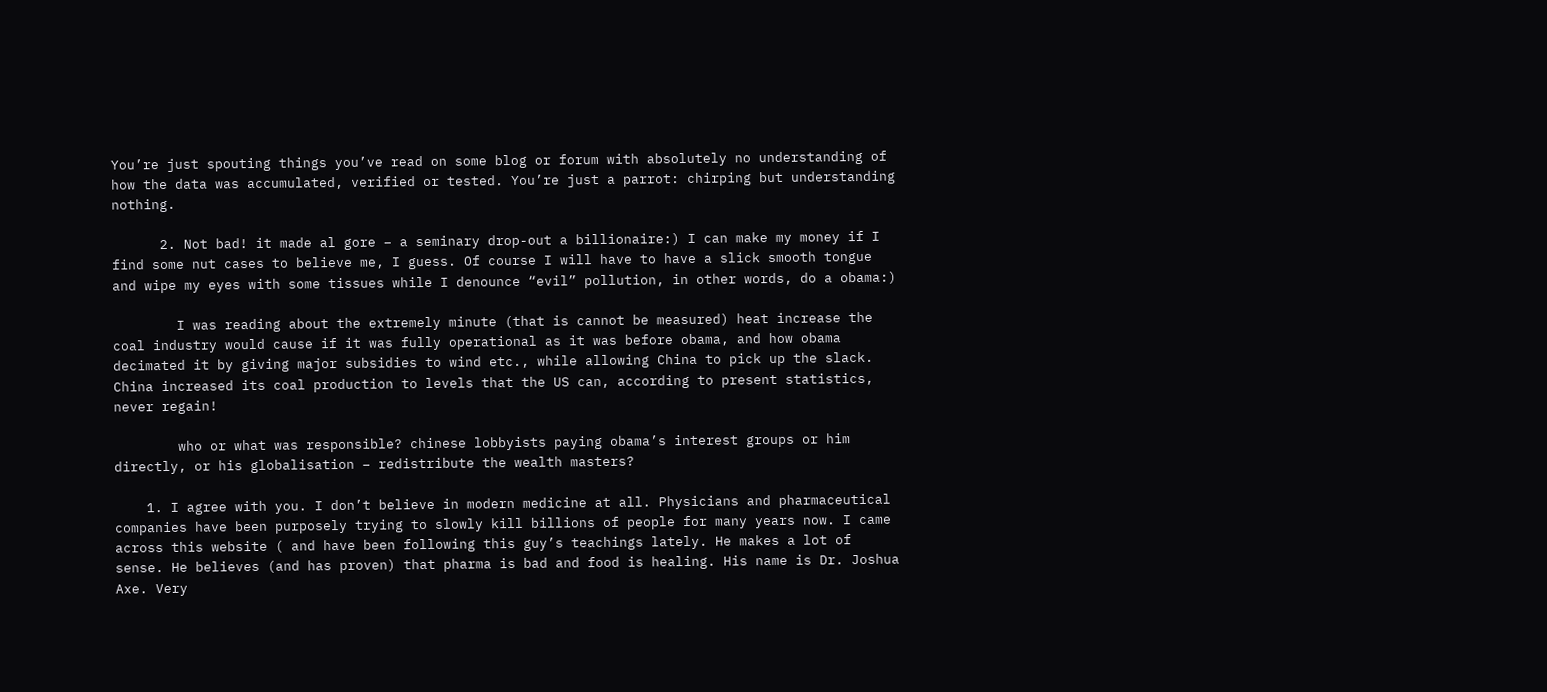You’re just spouting things you’ve read on some blog or forum with absolutely no understanding of how the data was accumulated, verified or tested. You’re just a parrot: chirping but understanding nothing.

      2. Not bad! it made al gore – a seminary drop-out a billionaire:) I can make my money if I find some nut cases to believe me, I guess. Of course I will have to have a slick smooth tongue and wipe my eyes with some tissues while I denounce “evil” pollution, in other words, do a obama:)

        I was reading about the extremely minute (that is cannot be measured) heat increase the coal industry would cause if it was fully operational as it was before obama, and how obama decimated it by giving major subsidies to wind etc., while allowing China to pick up the slack. China increased its coal production to levels that the US can, according to present statistics, never regain!

        who or what was responsible? chinese lobbyists paying obama’s interest groups or him directly, or his globalisation – redistribute the wealth masters?

    1. I agree with you. I don’t believe in modern medicine at all. Physicians and pharmaceutical companies have been purposely trying to slowly kill billions of people for many years now. I came across this website ( and have been following this guy’s teachings lately. He makes a lot of sense. He believes (and has proven) that pharma is bad and food is healing. His name is Dr. Joshua Axe. Very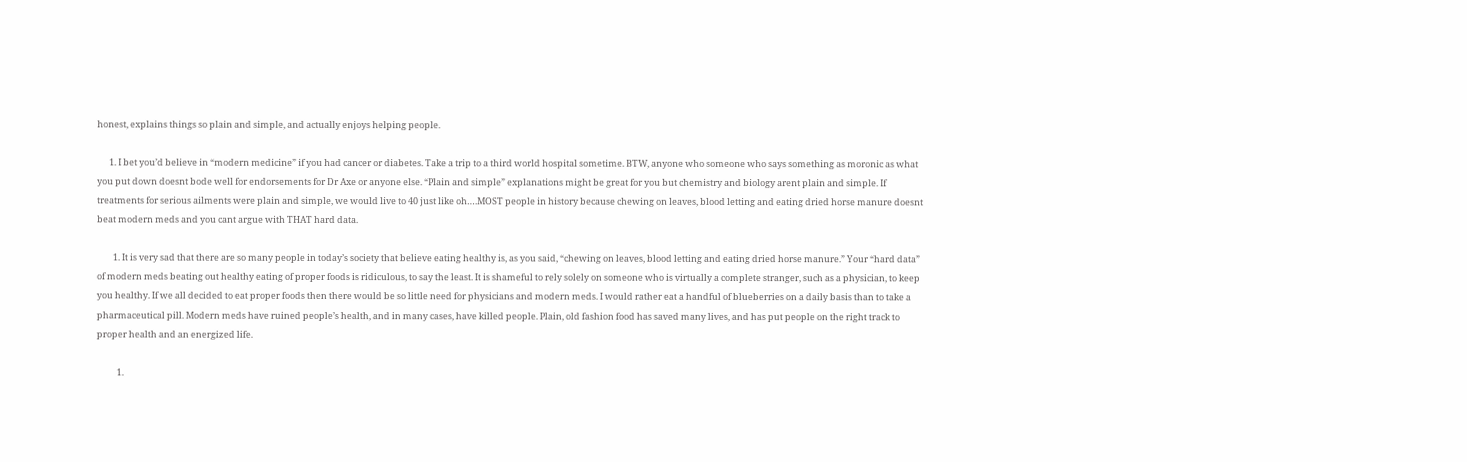honest, explains things so plain and simple, and actually enjoys helping people.

      1. I bet you’d believe in “modern medicine” if you had cancer or diabetes. Take a trip to a third world hospital sometime. BTW, anyone who someone who says something as moronic as what you put down doesnt bode well for endorsements for Dr Axe or anyone else. “Plain and simple” explanations might be great for you but chemistry and biology arent plain and simple. If treatments for serious ailments were plain and simple, we would live to 40 just like oh….MOST people in history because chewing on leaves, blood letting and eating dried horse manure doesnt beat modern meds and you cant argue with THAT hard data.

        1. It is very sad that there are so many people in today’s society that believe eating healthy is, as you said, “chewing on leaves, blood letting and eating dried horse manure.” Your “hard data” of modern meds beating out healthy eating of proper foods is ridiculous, to say the least. It is shameful to rely solely on someone who is virtually a complete stranger, such as a physician, to keep you healthy. If we all decided to eat proper foods then there would be so little need for physicians and modern meds. I would rather eat a handful of blueberries on a daily basis than to take a pharmaceutical pill. Modern meds have ruined people’s health, and in many cases, have killed people. Plain, old fashion food has saved many lives, and has put people on the right track to proper health and an energized life.

          1.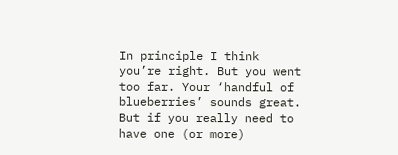In principle I think you’re right. But you went too far. Your ‘handful of blueberries’ sounds great. But if you really need to have one (or more)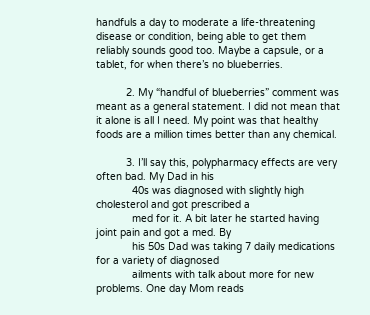handfuls a day to moderate a life-threatening disease or condition, being able to get them reliably sounds good too. Maybe a capsule, or a tablet, for when there’s no blueberries.

          2. My “handful of blueberries” comment was meant as a general statement. I did not mean that it alone is all I need. My point was that healthy foods are a million times better than any chemical.

          3. I’ll say this, polypharmacy effects are very often bad. My Dad in his
            40s was diagnosed with slightly high cholesterol and got prescribed a
            med for it. A bit later he started having joint pain and got a med. By
            his 50s Dad was taking 7 daily medications for a variety of diagnosed
            ailments with talk about more for new problems. One day Mom reads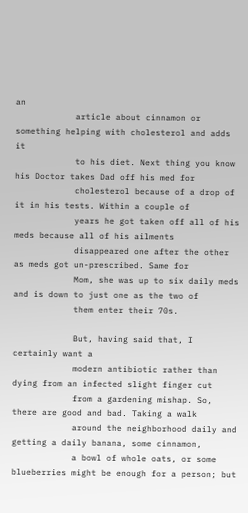an
            article about cinnamon or something helping with cholesterol and adds it
            to his diet. Next thing you know his Doctor takes Dad off his med for
            cholesterol because of a drop of it in his tests. Within a couple of
            years he got taken off all of his meds because all of his ailments
            disappeared one after the other as meds got un-prescribed. Same for
            Mom, she was up to six daily meds and is down to just one as the two of
            them enter their 70s.

            But, having said that, I certainly want a
            modern antibiotic rather than dying from an infected slight finger cut
            from a gardening mishap. So, there are good and bad. Taking a walk
            around the neighborhood daily and getting a daily banana, some cinnamon,
            a bowl of whole oats, or some blueberries might be enough for a person; but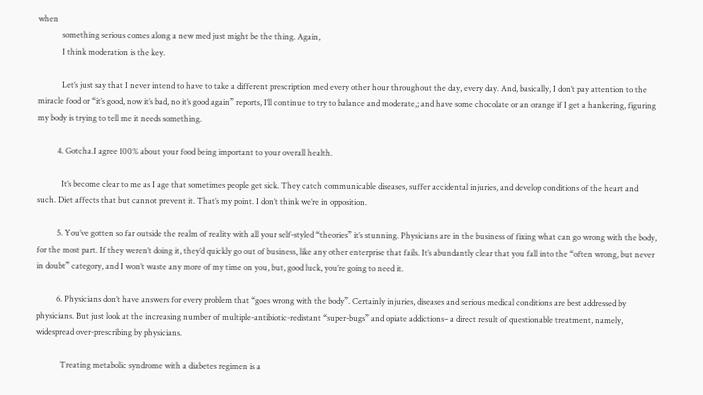when
            something serious comes along a new med just might be the thing. Again,
            I think moderation is the key.

            Let’s just say that I never intend to have to take a different prescription med every other hour throughout the day, every day. And, basically, I don’t pay attention to the miracle food or “it’s good, now it’s bad, no it’s good again” reports, I’ll continue to try to balance and moderate,; and have some chocolate or an orange if I get a hankering, figuring my body is trying to tell me it needs something.

          4. Gotcha.I agree 100% about your food being important to your overall health.

            It’s become clear to me as I age that sometimes people get sick. They catch communicable diseases, suffer accidental injuries, and develop conditions of the heart and such. Diet affects that but cannot prevent it. That’s my point. I don’t think we’re in opposition.

          5. You’ve gotten so far outside the realm of reality with all your self-styled “theories” it’s stunning. Physicians are in the business of fixing what can go wrong with the body, for the most part. If they weren’t doing it, they’d quickly go out of business, like any other enterprise that fails. It’s abundantly clear that you fall into the “often wrong, but never in doubt” category, and I won’t waste any more of my time on you, but, good luck, you’re going to need it.

          6. Physicians don’t have answers for every problem that “goes wrong with the body”. Certainly injuries, diseases and serious medical conditions are best addressed by physicians. But just look at the increasing number of multiple-antibiotic-redistant “super-bugs” and opiate addictions– a direct result of questionable treatment, namely, widespread over-prescribing by physicians.

            Treating metabolic syndrome with a diabetes regimen is a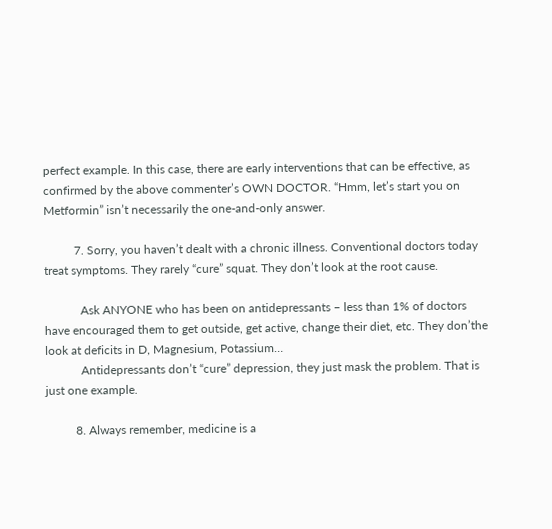perfect example. In this case, there are early interventions that can be effective, as confirmed by the above commenter’s OWN DOCTOR. “Hmm, let’s start you on Metformin” isn’t necessarily the one-and-only answer.

          7. Sorry, you haven’t dealt with a chronic illness. Conventional doctors today treat symptoms. They rarely “cure” squat. They don’t look at the root cause.

            Ask ANYONE who has been on antidepressants – less than 1% of doctors have encouraged them to get outside, get active, change their diet, etc. They don’the look at deficits in D, Magnesium, Potassium…
            Antidepressants don’t “cure” depression, they just mask the problem. That is just one example.

          8. Always remember, medicine is a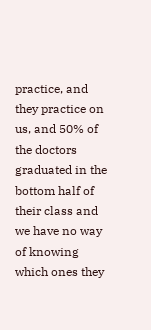practice, and they practice on us, and 50% of the doctors graduated in the bottom half of their class and we have no way of knowing which ones they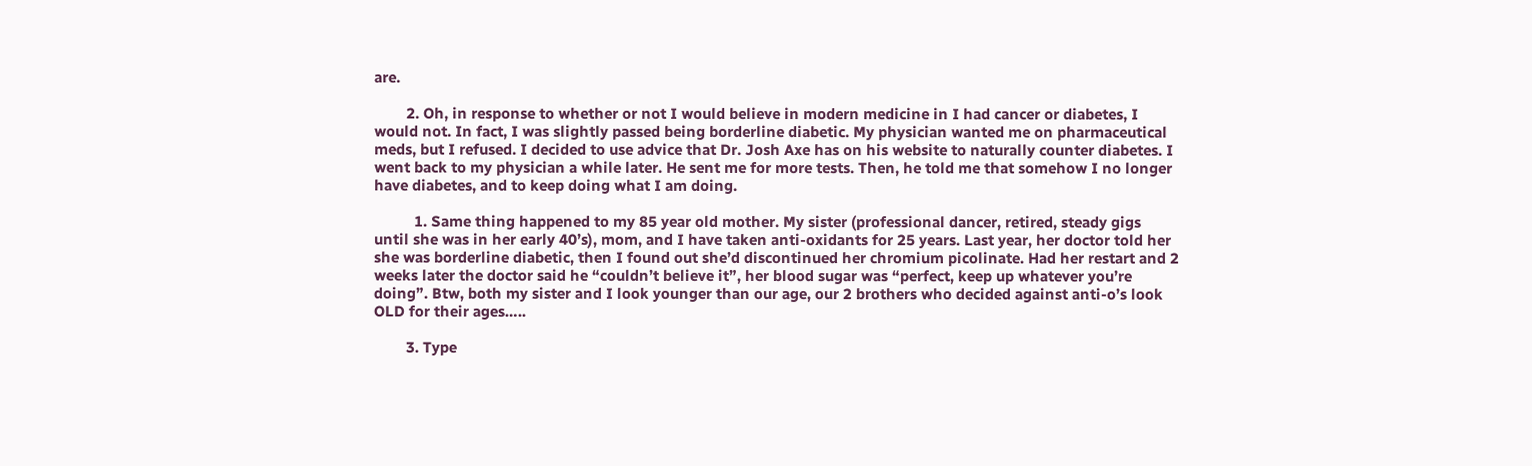are.

        2. Oh, in response to whether or not I would believe in modern medicine in I had cancer or diabetes, I would not. In fact, I was slightly passed being borderline diabetic. My physician wanted me on pharmaceutical meds, but I refused. I decided to use advice that Dr. Josh Axe has on his website to naturally counter diabetes. I went back to my physician a while later. He sent me for more tests. Then, he told me that somehow I no longer have diabetes, and to keep doing what I am doing.

          1. Same thing happened to my 85 year old mother. My sister (professional dancer, retired, steady gigs until she was in her early 40’s), mom, and I have taken anti-oxidants for 25 years. Last year, her doctor told her she was borderline diabetic, then I found out she’d discontinued her chromium picolinate. Had her restart and 2 weeks later the doctor said he “couldn’t believe it”, her blood sugar was “perfect, keep up whatever you’re doing”. Btw, both my sister and I look younger than our age, our 2 brothers who decided against anti-o’s look OLD for their ages…..

        3. Type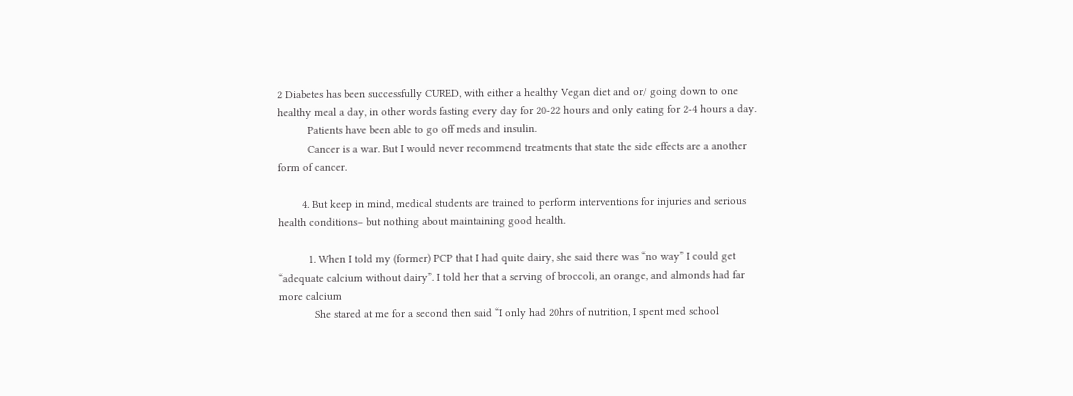2 Diabetes has been successfully CURED, with either a healthy Vegan diet and or/ going down to one healthy meal a day, in other words fasting every day for 20-22 hours and only eating for 2-4 hours a day.
          Patients have been able to go off meds and insulin.
          Cancer is a war. But I would never recommend treatments that state the side effects are a another form of cancer.

        4. But keep in mind, medical students are trained to perform interventions for injuries and serious health conditions– but nothing about maintaining good health.

          1. When I told my (former) PCP that I had quite dairy, she said there was “no way” I could get “adequate calcium without dairy”. I told her that a serving of broccoli, an orange, and almonds had far more calcium
            She stared at me for a second then said “I only had 20hrs of nutrition, I spent med school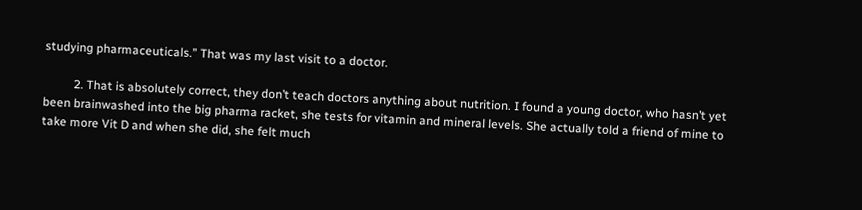studying pharmaceuticals.” That was my last visit to a doctor.

          2. That is absolutely correct, they don’t teach doctors anything about nutrition. I found a young doctor, who hasn’t yet been brainwashed into the big pharma racket, she tests for vitamin and mineral levels. She actually told a friend of mine to take more Vit D and when she did, she felt much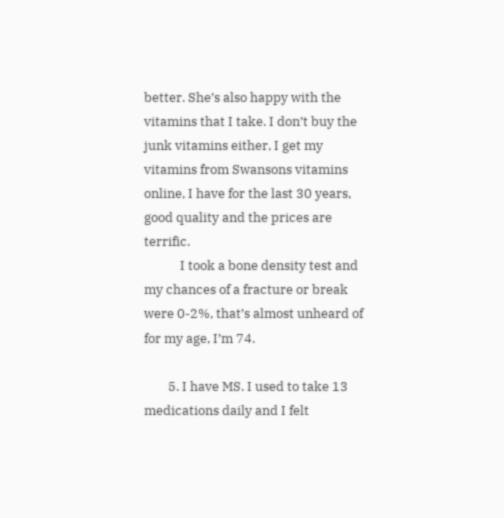better. She’s also happy with the vitamins that I take. I don’t buy the junk vitamins either, I get my vitamins from Swansons vitamins online, I have for the last 30 years, good quality and the prices are terrific.
            I took a bone density test and my chances of a fracture or break were 0-2%, that’s almost unheard of for my age, I’m 74.

        5. I have MS. I used to take 13 medications daily and I felt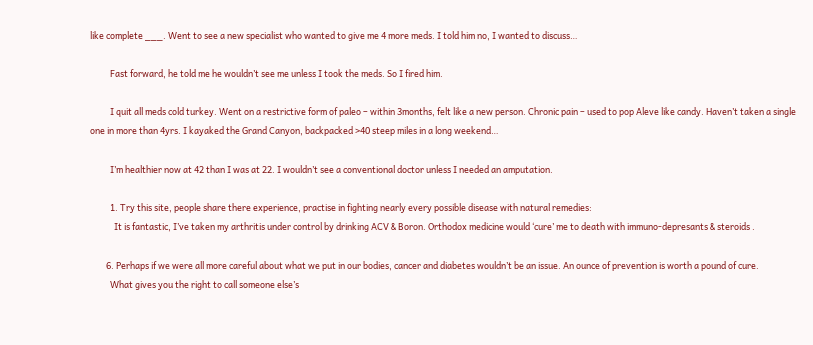like complete ___. Went to see a new specialist who wanted to give me 4 more meds. I told him no, I wanted to discuss…

          Fast forward, he told me he wouldn’t see me unless I took the meds. So I fired him.

          I quit all meds cold turkey. Went on a restrictive form of paleo – within 3months, felt like a new person. Chronic pain – used to pop Aleve like candy. Haven’t taken a single one in more than 4yrs. I kayaked the Grand Canyon, backpacked >40 steep miles in a long weekend…

          I’m healthier now at 42 than I was at 22. I wouldn’t see a conventional doctor unless I needed an amputation.

          1. Try this site, people share there experience, practise in fighting nearly every possible disease with natural remedies:
            It is fantastic, I’ve taken my arthritis under control by drinking ACV & Boron. Orthodox medicine would ‘cure’ me to death with immuno-depresants & steroids .

        6. Perhaps if we were all more careful about what we put in our bodies, cancer and diabetes wouldn’t be an issue. An ounce of prevention is worth a pound of cure.
          What gives you the right to call someone else’s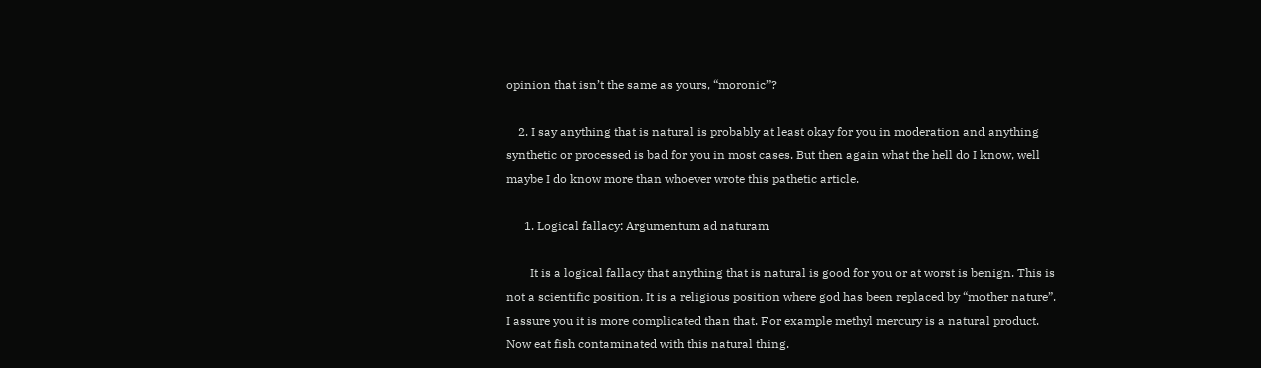opinion that isn’t the same as yours, “moronic”?

    2. I say anything that is natural is probably at least okay for you in moderation and anything synthetic or processed is bad for you in most cases. But then again what the hell do I know, well maybe I do know more than whoever wrote this pathetic article.

      1. Logical fallacy: Argumentum ad naturam

        It is a logical fallacy that anything that is natural is good for you or at worst is benign. This is not a scientific position. It is a religious position where god has been replaced by “mother nature”. I assure you it is more complicated than that. For example methyl mercury is a natural product. Now eat fish contaminated with this natural thing.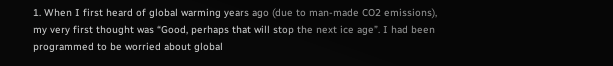1. When I first heard of global warming years ago (due to man-made CO2 emissions), my very first thought was “Good, perhaps that will stop the next ice age”. I had been programmed to be worried about global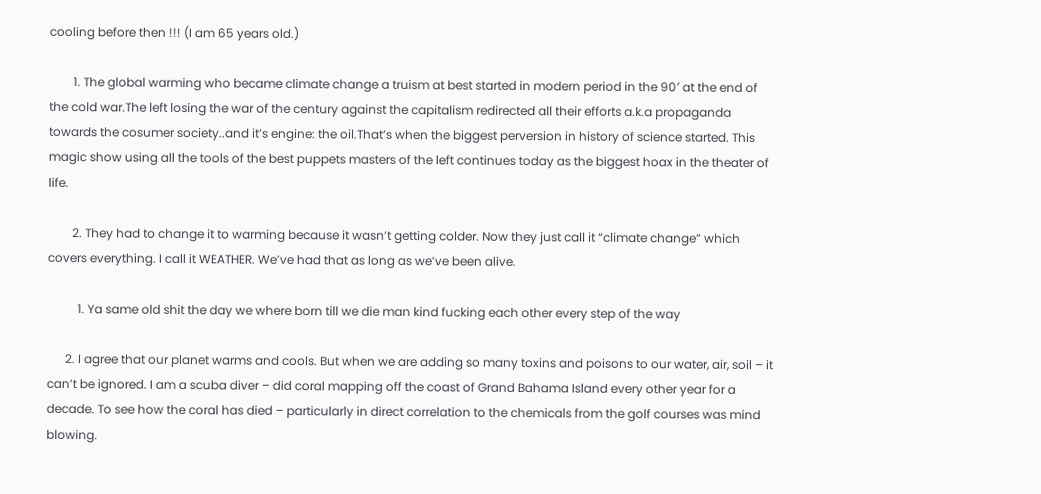cooling before then !!! (I am 65 years old.)

        1. The global warming who became climate change a truism at best started in modern period in the 90′ at the end of the cold war.The left losing the war of the century against the capitalism redirected all their efforts a.k.a propaganda towards the cosumer society..and it’s engine: the oil.That’s when the biggest perversion in history of science started. This magic show using all the tools of the best puppets masters of the left continues today as the biggest hoax in the theater of life.

        2. They had to change it to warming because it wasn’t getting colder. Now they just call it “climate change” which covers everything. I call it WEATHER. We’ve had that as long as we’ve been alive.

          1. Ya same old shit the day we where born till we die man kind fucking each other every step of the way

      2. I agree that our planet warms and cools. But when we are adding so many toxins and poisons to our water, air, soil – it can’t be ignored. I am a scuba diver – did coral mapping off the coast of Grand Bahama Island every other year for a decade. To see how the coral has died – particularly in direct correlation to the chemicals from the golf courses was mind blowing.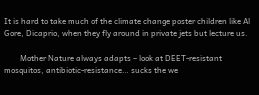It is hard to take much of the climate change poster children like Al Gore, Dicaprio, when they fly around in private jets but lecture us.

        Mother Nature always adapts – look at DEET-resistant mosquitos, antibiotic-resistance… sucks the we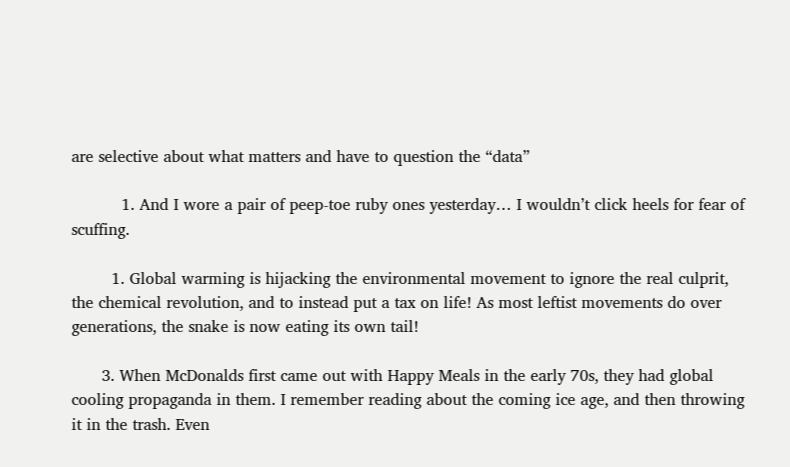are selective about what matters and have to question the “data”

          1. And I wore a pair of peep-toe ruby ones yesterday… I wouldn’t click heels for fear of scuffing.

        1. Global warming is hijacking the environmental movement to ignore the real culprit, the chemical revolution, and to instead put a tax on life! As most leftist movements do over generations, the snake is now eating its own tail!

      3. When McDonalds first came out with Happy Meals in the early 70s, they had global cooling propaganda in them. I remember reading about the coming ice age, and then throwing it in the trash. Even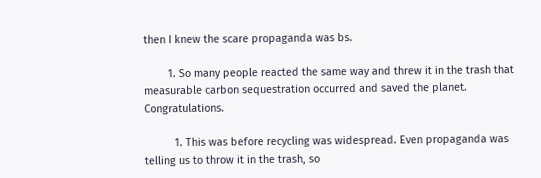then I knew the scare propaganda was bs.

        1. So many people reacted the same way and threw it in the trash that measurable carbon sequestration occurred and saved the planet. Congratulations.

          1. This was before recycling was widespread. Even propaganda was telling us to throw it in the trash, so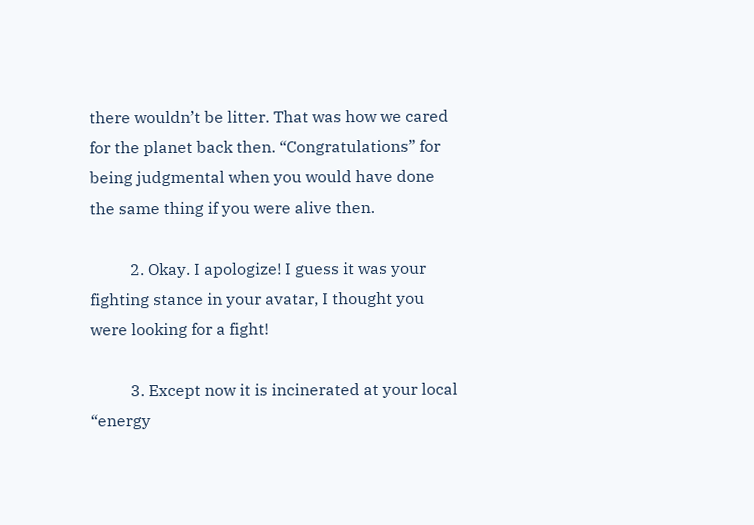there wouldn’t be litter. That was how we cared for the planet back then. “Congratulations” for being judgmental when you would have done the same thing if you were alive then.

          2. Okay. I apologize! I guess it was your fighting stance in your avatar, I thought you were looking for a fight!

          3. Except now it is incinerated at your local “energy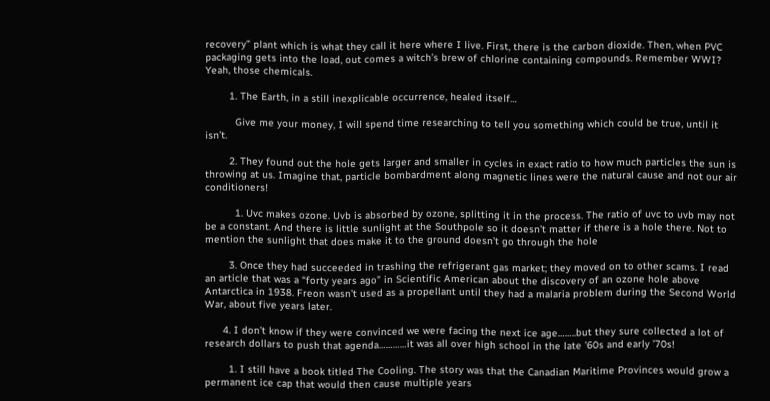recovery” plant which is what they call it here where I live. First, there is the carbon dioxide. Then, when PVC packaging gets into the load, out comes a witch’s brew of chlorine containing compounds. Remember WWI? Yeah, those chemicals.

        1. The Earth, in a still inexplicable occurrence, healed itself…

          Give me your money, I will spend time researching to tell you something which could be true, until it isn’t.

        2. They found out the hole gets larger and smaller in cycles in exact ratio to how much particles the sun is throwing at us. Imagine that, particle bombardment along magnetic lines were the natural cause and not our air conditioners!

          1. Uvc makes ozone. Uvb is absorbed by ozone, splitting it in the process. The ratio of uvc to uvb may not be a constant. And there is little sunlight at the Southpole so it doesn’t matter if there is a hole there. Not to mention the sunlight that does make it to the ground doesn’t go through the hole

        3. Once they had succeeded in trashing the refrigerant gas market; they moved on to other scams. I read an article that was a “forty years ago” in Scientific American about the discovery of an ozone hole above Antarctica in 1938. Freon wasn’t used as a propellant until they had a malaria problem during the Second World War, about five years later.

      4. I don’t know if they were convinced we were facing the next ice age……..but they sure collected a lot of research dollars to push that agenda…………it was all over high school in the late ’60s and early ’70s!

        1. I still have a book titled The Cooling. The story was that the Canadian Maritime Provinces would grow a permanent ice cap that would then cause multiple years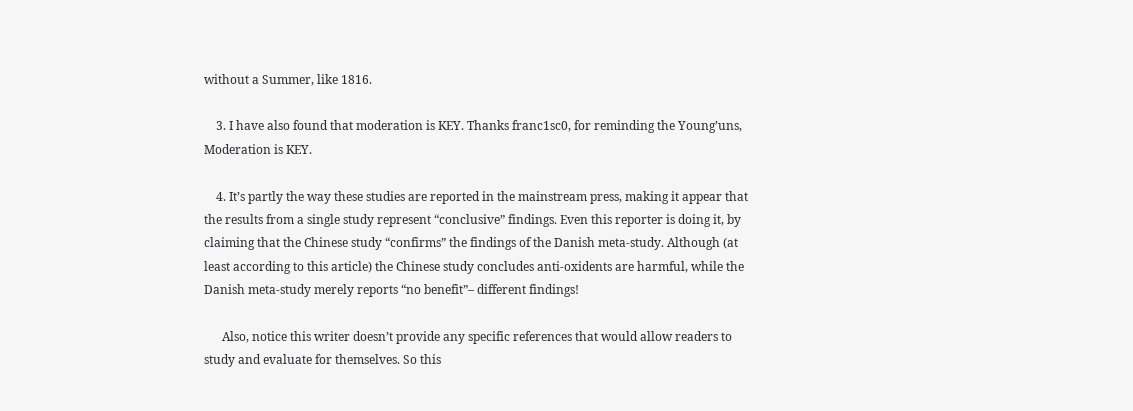without a Summer, like 1816.

    3. I have also found that moderation is KEY. Thanks franc1sc0, for reminding the Young’uns, Moderation is KEY.

    4. It’s partly the way these studies are reported in the mainstream press, making it appear that the results from a single study represent “conclusive” findings. Even this reporter is doing it, by claiming that the Chinese study “confirms” the findings of the Danish meta-study. Although (at least according to this article) the Chinese study concludes anti-oxidents are harmful, while the Danish meta-study merely reports “no benefit”– different findings!

      Also, notice this writer doesn’t provide any specific references that would allow readers to study and evaluate for themselves. So this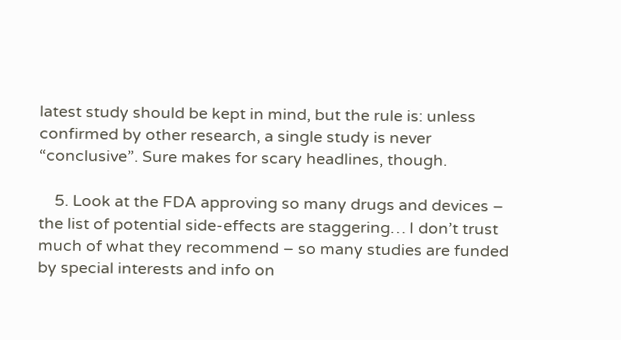latest study should be kept in mind, but the rule is: unless confirmed by other research, a single study is never “conclusive”. Sure makes for scary headlines, though.

    5. Look at the FDA approving so many drugs and devices – the list of potential side-effects are staggering… I don’t trust much of what they recommend – so many studies are funded by special interests and info on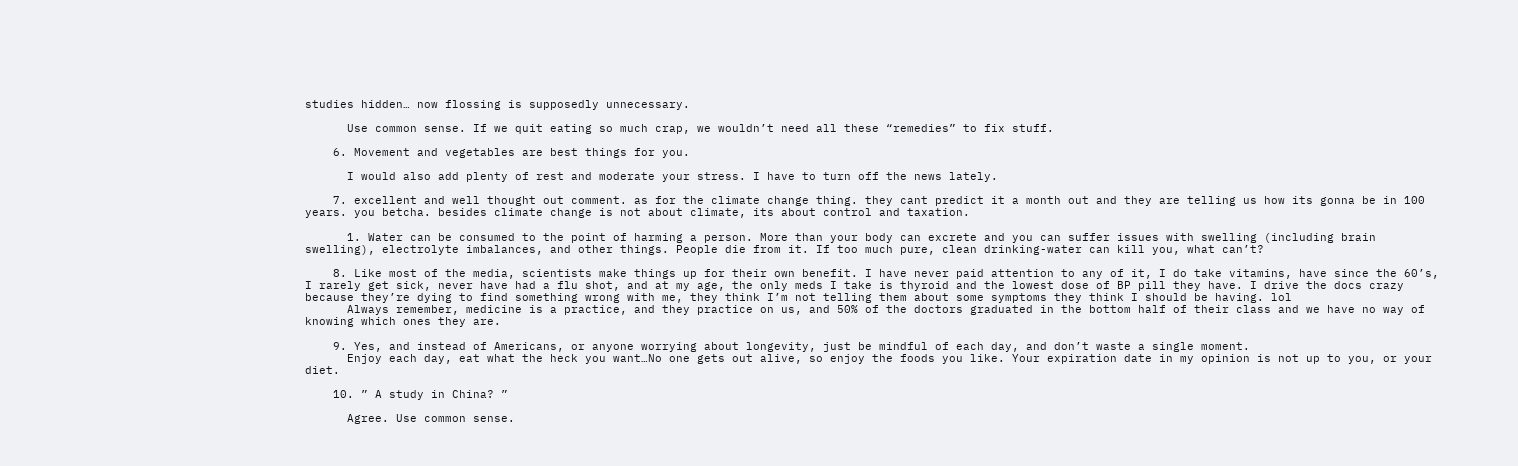studies hidden… now flossing is supposedly unnecessary.

      Use common sense. If we quit eating so much crap, we wouldn’t need all these “remedies” to fix stuff.

    6. Movement and vegetables are best things for you.

      I would also add plenty of rest and moderate your stress. I have to turn off the news lately.

    7. excellent and well thought out comment. as for the climate change thing. they cant predict it a month out and they are telling us how its gonna be in 100 years. you betcha. besides climate change is not about climate, its about control and taxation.

      1. Water can be consumed to the point of harming a person. More than your body can excrete and you can suffer issues with swelling (including brain swelling), electrolyte imbalances, and other things. People die from it. If too much pure, clean drinking-water can kill you, what can’t?

    8. Like most of the media, scientists make things up for their own benefit. I have never paid attention to any of it, I do take vitamins, have since the 60’s, I rarely get sick, never have had a flu shot, and at my age, the only meds I take is thyroid and the lowest dose of BP pill they have. I drive the docs crazy because they’re dying to find something wrong with me, they think I’m not telling them about some symptoms they think I should be having. lol
      Always remember, medicine is a practice, and they practice on us, and 50% of the doctors graduated in the bottom half of their class and we have no way of knowing which ones they are.

    9. Yes, and instead of Americans, or anyone worrying about longevity, just be mindful of each day, and don’t waste a single moment.
      Enjoy each day, eat what the heck you want…No one gets out alive, so enjoy the foods you like. Your expiration date in my opinion is not up to you, or your diet.

    10. ” A study in China? ”

      Agree. Use common sense.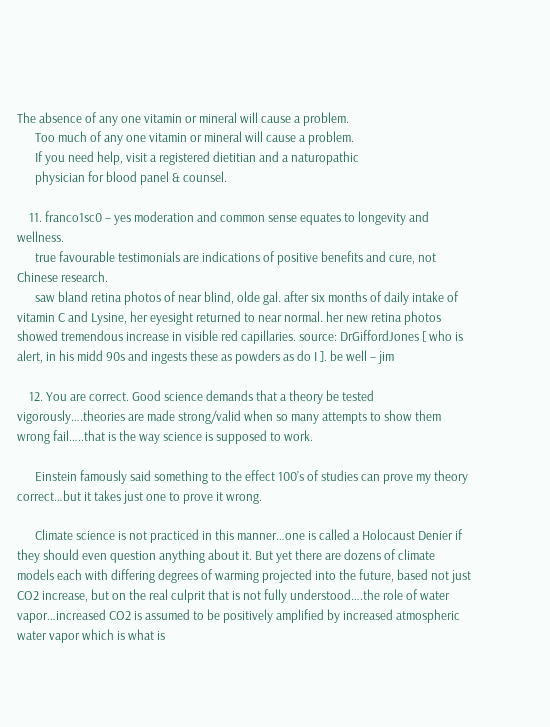The absence of any one vitamin or mineral will cause a problem.
      Too much of any one vitamin or mineral will cause a problem.
      If you need help, visit a registered dietitian and a naturopathic
      physician for blood panel & counsel.

    11. franco1sc0 – yes moderation and common sense equates to longevity and wellness.
      true favourable testimonials are indications of positive benefits and cure, not Chinese research.
      saw bland retina photos of near blind, olde gal. after six months of daily intake of vitamin C and Lysine, her eyesight returned to near normal. her new retina photos showed tremendous increase in visible red capillaries. source: DrGiffordJones [ who is alert, in his midd 90s and ingests these as powders as do I ]. be well – jim

    12. You are correct. Good science demands that a theory be tested vigorously….theories are made strong/valid when so many attempts to show them wrong fail…..that is the way science is supposed to work.

      Einstein famously said something to the effect 100’s of studies can prove my theory correct…but it takes just one to prove it wrong.

      Climate science is not practiced in this manner…one is called a Holocaust Denier if they should even question anything about it. But yet there are dozens of climate models each with differing degrees of warming projected into the future, based not just CO2 increase, but on the real culprit that is not fully understood….the role of water vapor…increased CO2 is assumed to be positively amplified by increased atmospheric water vapor which is what is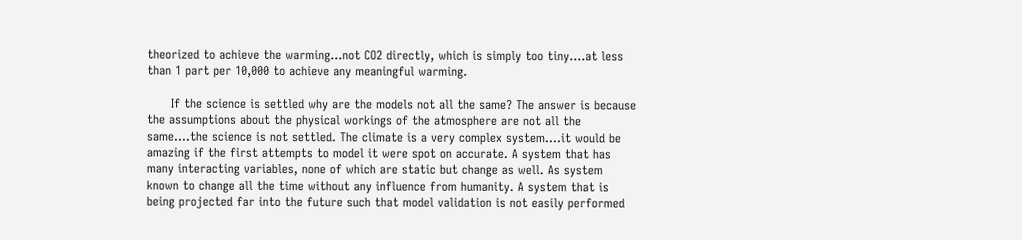theorized to achieve the warming…not CO2 directly, which is simply too tiny….at less than 1 part per 10,000 to achieve any meaningful warming.

      If the science is settled why are the models not all the same? The answer is because the assumptions about the physical workings of the atmosphere are not all the same….the science is not settled. The climate is a very complex system….it would be amazing if the first attempts to model it were spot on accurate. A system that has many interacting variables, none of which are static but change as well. As system known to change all the time without any influence from humanity. A system that is being projected far into the future such that model validation is not easily performed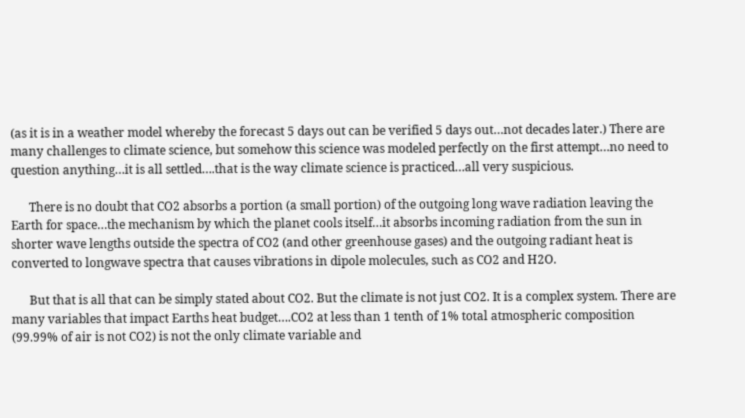(as it is in a weather model whereby the forecast 5 days out can be verified 5 days out…not decades later.) There are many challenges to climate science, but somehow this science was modeled perfectly on the first attempt…no need to question anything…it is all settled….that is the way climate science is practiced…all very suspicious.

      There is no doubt that CO2 absorbs a portion (a small portion) of the outgoing long wave radiation leaving the Earth for space…the mechanism by which the planet cools itself…it absorbs incoming radiation from the sun in shorter wave lengths outside the spectra of CO2 (and other greenhouse gases) and the outgoing radiant heat is converted to longwave spectra that causes vibrations in dipole molecules, such as CO2 and H2O.

      But that is all that can be simply stated about CO2. But the climate is not just CO2. It is a complex system. There are many variables that impact Earths heat budget….CO2 at less than 1 tenth of 1% total atmospheric composition (99.99% of air is not CO2) is not the only climate variable and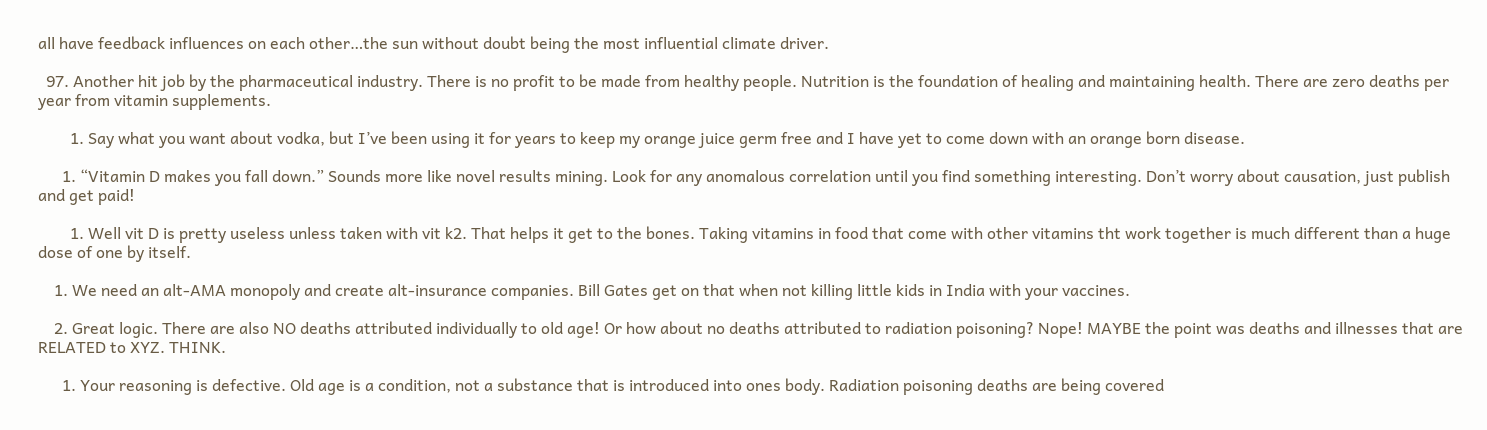all have feedback influences on each other…the sun without doubt being the most influential climate driver.

  97. Another hit job by the pharmaceutical industry. There is no profit to be made from healthy people. Nutrition is the foundation of healing and maintaining health. There are zero deaths per year from vitamin supplements.

        1. Say what you want about vodka, but I’ve been using it for years to keep my orange juice germ free and I have yet to come down with an orange born disease.

      1. “Vitamin D makes you fall down.” Sounds more like novel results mining. Look for any anomalous correlation until you find something interesting. Don’t worry about causation, just publish and get paid!

        1. Well vit D is pretty useless unless taken with vit k2. That helps it get to the bones. Taking vitamins in food that come with other vitamins tht work together is much different than a huge dose of one by itself.

    1. We need an alt-AMA monopoly and create alt-insurance companies. Bill Gates get on that when not killing little kids in India with your vaccines.

    2. Great logic. There are also NO deaths attributed individually to old age! Or how about no deaths attributed to radiation poisoning? Nope! MAYBE the point was deaths and illnesses that are RELATED to XYZ. THINK.

      1. Your reasoning is defective. Old age is a condition, not a substance that is introduced into ones body. Radiation poisoning deaths are being covered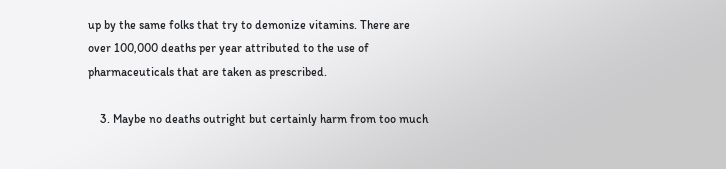up by the same folks that try to demonize vitamins. There are over 100,000 deaths per year attributed to the use of pharmaceuticals that are taken as prescribed.

    3. Maybe no deaths outright but certainly harm from too much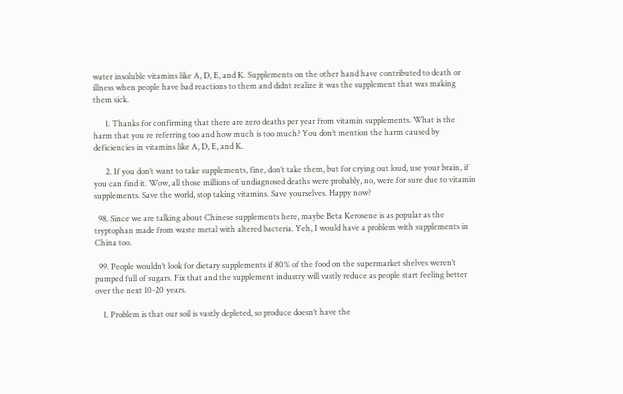water insoluble vitamins like A, D, E, and K. Supplements on the other hand have contributed to death or illness when people have bad reactions to them and didnt realize it was the supplement that was making them sick.

      1. Thanks for confirming that there are zero deaths per year from vitamin supplements. What is the harm that you re referring too and how much is too much? You don’t mention the harm caused by deficiencies in vitamins like A, D, E, and K.

      2. If you don’t want to take supplements, fine, don’t take them, but for crying out loud, use your brain, if you can find it. Wow, all those millions of undiagnosed deaths were probably, no, were for sure due to vitamin supplements. Save the world, stop taking vitamins. Save yourselves. Happy now?

  98. Since we are talking about Chinese supplements here, maybe Beta Kerosene is as popular as the tryptophan made from waste metal with altered bacteria. Yeh, I would have a problem with supplements in China too.

  99. People wouldn’t look for dietary supplements if 80% of the food on the supermarket shelves weren’t pumped full of sugars. Fix that and the supplement industry will vastly reduce as people start feeling better over the next 10-20 years.

    1. Problem is that our soil is vastly depleted, so produce doesn’t have the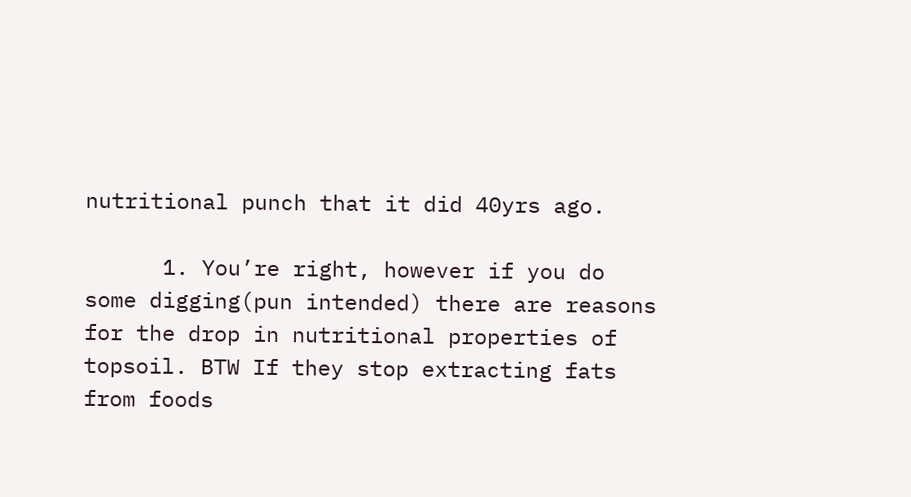nutritional punch that it did 40yrs ago.

      1. You’re right, however if you do some digging(pun intended) there are reasons for the drop in nutritional properties of topsoil. BTW If they stop extracting fats from foods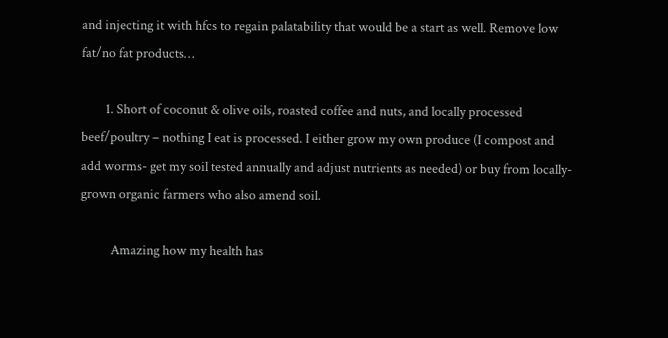and injecting it with hfcs to regain palatability that would be a start as well. Remove low fat/no fat products…

        1. Short of coconut & olive oils, roasted coffee and nuts, and locally processed beef/poultry – nothing I eat is processed. I either grow my own produce (I compost and add worms- get my soil tested annually and adjust nutrients as needed) or buy from locally-grown organic farmers who also amend soil.

          Amazing how my health has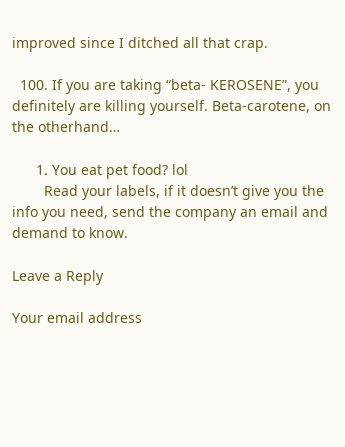improved since I ditched all that crap.

  100. If you are taking “beta- KEROSENE”, you definitely are killing yourself. Beta-carotene, on the otherhand…

      1. You eat pet food? lol
        Read your labels, if it doesn’t give you the info you need, send the company an email and demand to know.

Leave a Reply

Your email address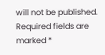will not be published. Required fields are marked *